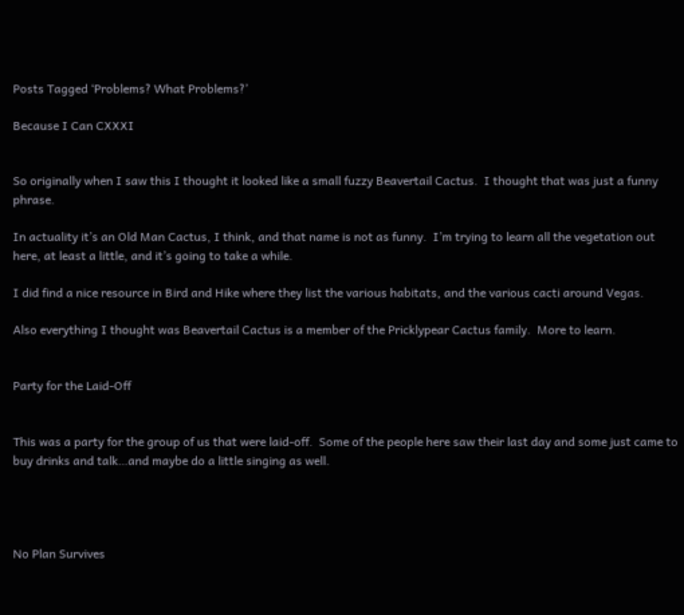Posts Tagged ‘Problems? What Problems?’

Because I Can CXXXI


So originally when I saw this I thought it looked like a small fuzzy Beavertail Cactus.  I thought that was just a funny phrase.

In actuality it’s an Old Man Cactus, I think, and that name is not as funny.  I’m trying to learn all the vegetation out here, at least a little, and it’s going to take a while.

I did find a nice resource in Bird and Hike where they list the various habitats, and the various cacti around Vegas.

Also everything I thought was Beavertail Cactus is a member of the Pricklypear Cactus family.  More to learn.


Party for the Laid-Off


This was a party for the group of us that were laid-off.  Some of the people here saw their last day and some just came to buy drinks and talk…and maybe do a little singing as well.




No Plan Survives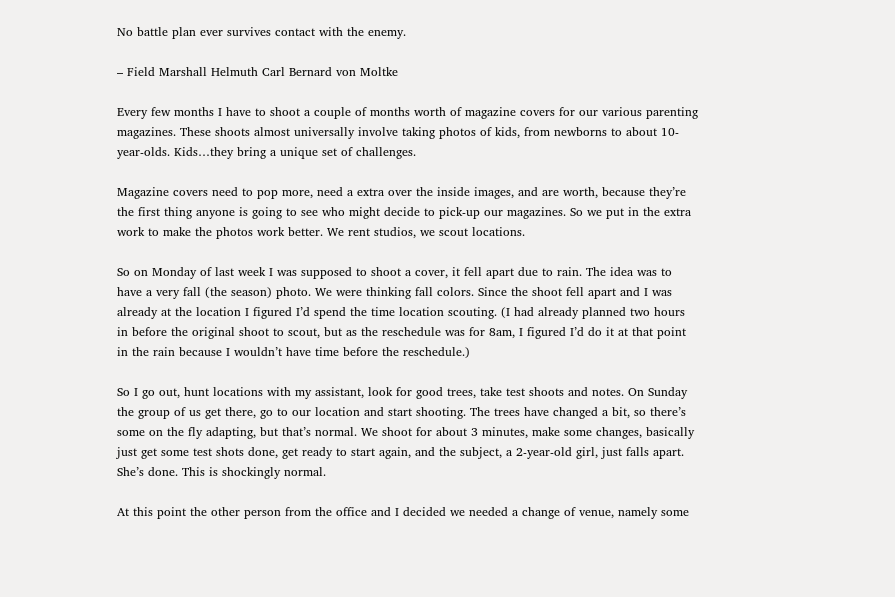No battle plan ever survives contact with the enemy.

– Field Marshall Helmuth Carl Bernard von Moltke

Every few months I have to shoot a couple of months worth of magazine covers for our various parenting magazines. These shoots almost universally involve taking photos of kids, from newborns to about 10-year-olds. Kids…they bring a unique set of challenges.

Magazine covers need to pop more, need a extra over the inside images, and are worth, because they’re the first thing anyone is going to see who might decide to pick-up our magazines. So we put in the extra work to make the photos work better. We rent studios, we scout locations.

So on Monday of last week I was supposed to shoot a cover, it fell apart due to rain. The idea was to have a very fall (the season) photo. We were thinking fall colors. Since the shoot fell apart and I was already at the location I figured I’d spend the time location scouting. (I had already planned two hours in before the original shoot to scout, but as the reschedule was for 8am, I figured I’d do it at that point in the rain because I wouldn’t have time before the reschedule.)

So I go out, hunt locations with my assistant, look for good trees, take test shoots and notes. On Sunday the group of us get there, go to our location and start shooting. The trees have changed a bit, so there’s some on the fly adapting, but that’s normal. We shoot for about 3 minutes, make some changes, basically just get some test shots done, get ready to start again, and the subject, a 2-year-old girl, just falls apart. She’s done. This is shockingly normal.

At this point the other person from the office and I decided we needed a change of venue, namely some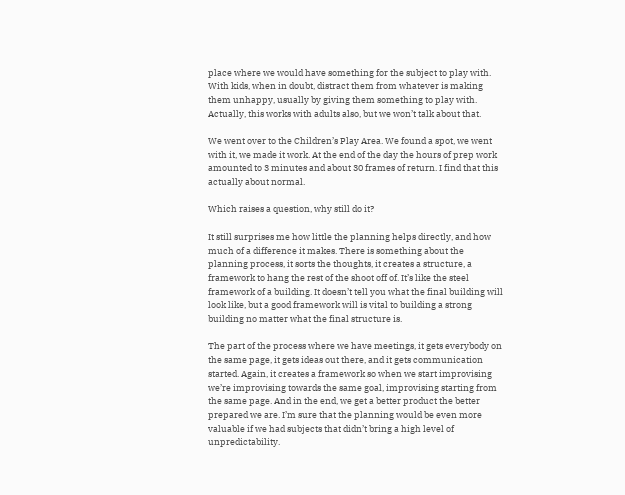place where we would have something for the subject to play with. With kids, when in doubt, distract them from whatever is making them unhappy, usually by giving them something to play with. Actually, this works with adults also, but we won’t talk about that.

We went over to the Children’s Play Area. We found a spot, we went with it, we made it work. At the end of the day the hours of prep work amounted to 3 minutes and about 30 frames of return. I find that this actually about normal.

Which raises a question, why still do it?

It still surprises me how little the planning helps directly, and how much of a difference it makes. There is something about the planning process, it sorts the thoughts, it creates a structure, a framework to hang the rest of the shoot off of. It’s like the steel framework of a building. It doesn’t tell you what the final building will look like, but a good framework will is vital to building a strong building no matter what the final structure is.

The part of the process where we have meetings, it gets everybody on the same page, it gets ideas out there, and it gets communication started. Again, it creates a framework so when we start improvising we’re improvising towards the same goal, improvising starting from the same page. And in the end, we get a better product the better prepared we are. I’m sure that the planning would be even more valuable if we had subjects that didn’t bring a high level of unpredictability.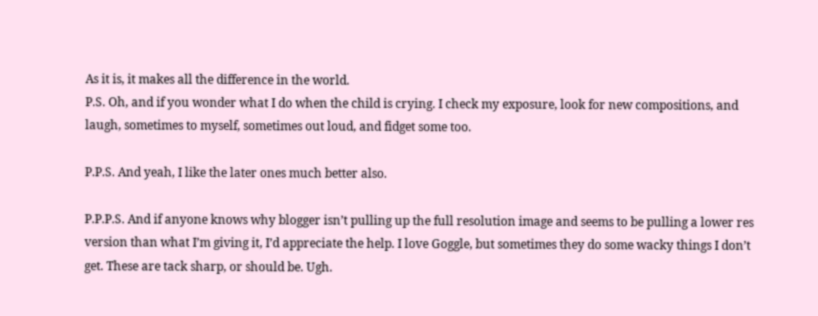As it is, it makes all the difference in the world.
P.S. Oh, and if you wonder what I do when the child is crying. I check my exposure, look for new compositions, and laugh, sometimes to myself, sometimes out loud, and fidget some too.

P.P.S. And yeah, I like the later ones much better also.

P.P.P.S. And if anyone knows why blogger isn’t pulling up the full resolution image and seems to be pulling a lower res version than what I’m giving it, I’d appreciate the help. I love Goggle, but sometimes they do some wacky things I don’t get. These are tack sharp, or should be. Ugh.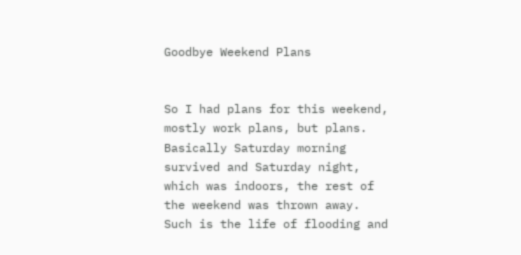Goodbye Weekend Plans


So I had plans for this weekend, mostly work plans, but plans. Basically Saturday morning survived and Saturday night, which was indoors, the rest of the weekend was thrown away. Such is the life of flooding and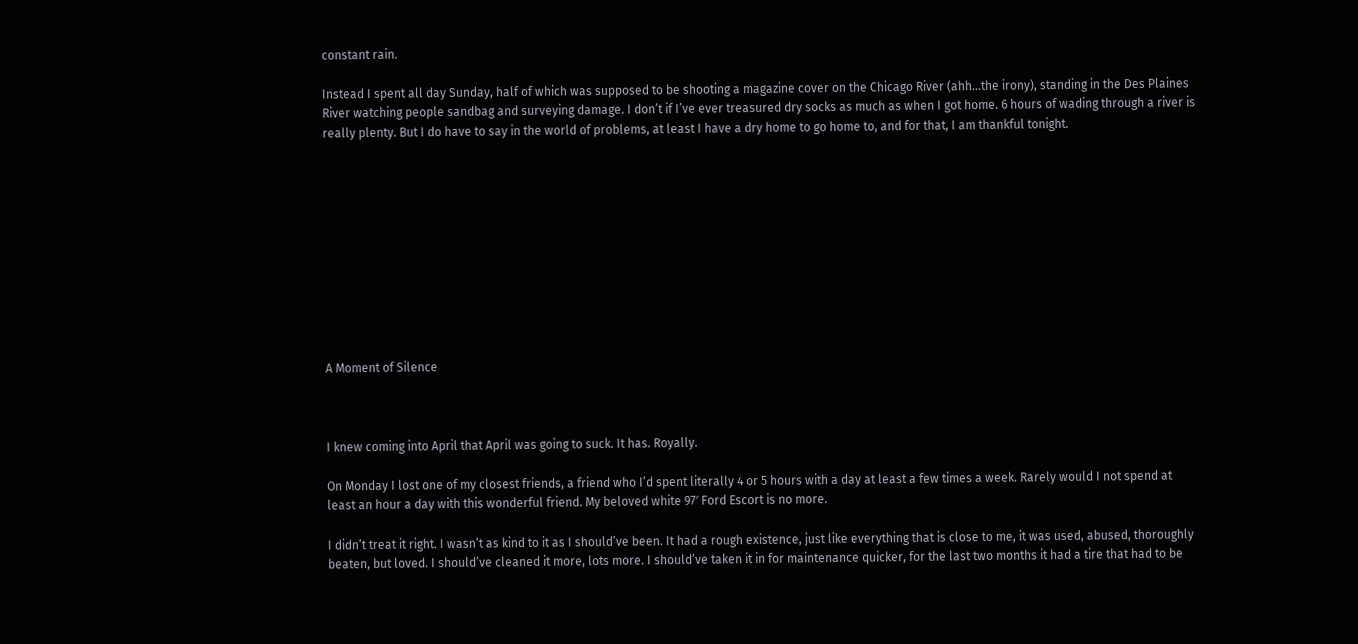constant rain.

Instead I spent all day Sunday, half of which was supposed to be shooting a magazine cover on the Chicago River (ahh…the irony), standing in the Des Plaines River watching people sandbag and surveying damage. I don’t if I’ve ever treasured dry socks as much as when I got home. 6 hours of wading through a river is really plenty. But I do have to say in the world of problems, at least I have a dry home to go home to, and for that, I am thankful tonight.











A Moment of Silence



I knew coming into April that April was going to suck. It has. Royally.

On Monday I lost one of my closest friends, a friend who I’d spent literally 4 or 5 hours with a day at least a few times a week. Rarely would I not spend at least an hour a day with this wonderful friend. My beloved white 97′ Ford Escort is no more.

I didn’t treat it right. I wasn’t as kind to it as I should’ve been. It had a rough existence, just like everything that is close to me, it was used, abused, thoroughly beaten, but loved. I should’ve cleaned it more, lots more. I should’ve taken it in for maintenance quicker, for the last two months it had a tire that had to be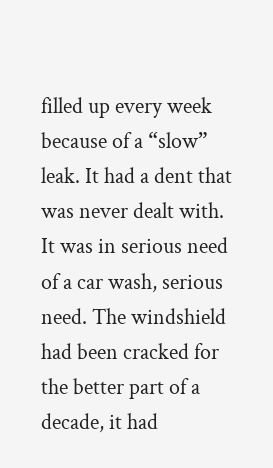filled up every week because of a “slow” leak. It had a dent that was never dealt with. It was in serious need of a car wash, serious need. The windshield had been cracked for the better part of a decade, it had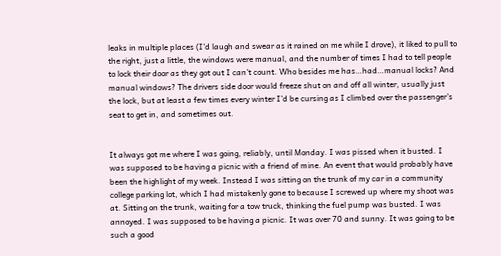leaks in multiple places (I’d laugh and swear as it rained on me while I drove), it liked to pull to the right, just a little, the windows were manual, and the number of times I had to tell people to lock their door as they got out I can’t count. Who besides me has…had…manual locks? And manual windows? The drivers side door would freeze shut on and off all winter, usually just the lock, but at least a few times every winter I’d be cursing as I climbed over the passenger’s seat to get in, and sometimes out.


It always got me where I was going, reliably, until Monday. I was pissed when it busted. I was supposed to be having a picnic with a friend of mine. An event that would probably have been the highlight of my week. Instead I was sitting on the trunk of my car in a community college parking lot, which I had mistakenly gone to because I screwed up where my shoot was at. Sitting on the trunk, waiting for a tow truck, thinking the fuel pump was busted. I was annoyed. I was supposed to be having a picnic. It was over 70 and sunny. It was going to be such a good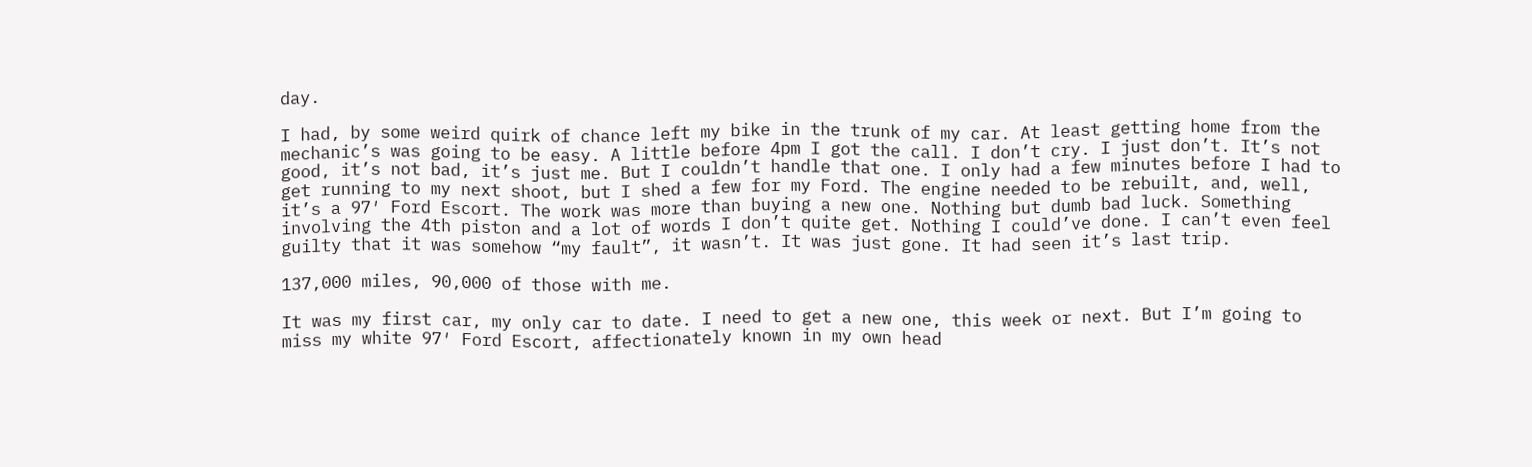day.

I had, by some weird quirk of chance left my bike in the trunk of my car. At least getting home from the mechanic’s was going to be easy. A little before 4pm I got the call. I don’t cry. I just don’t. It’s not good, it’s not bad, it’s just me. But I couldn’t handle that one. I only had a few minutes before I had to get running to my next shoot, but I shed a few for my Ford. The engine needed to be rebuilt, and, well, it’s a 97′ Ford Escort. The work was more than buying a new one. Nothing but dumb bad luck. Something involving the 4th piston and a lot of words I don’t quite get. Nothing I could’ve done. I can’t even feel guilty that it was somehow “my fault”, it wasn’t. It was just gone. It had seen it’s last trip.

137,000 miles, 90,000 of those with me.

It was my first car, my only car to date. I need to get a new one, this week or next. But I’m going to miss my white 97′ Ford Escort, affectionately known in my own head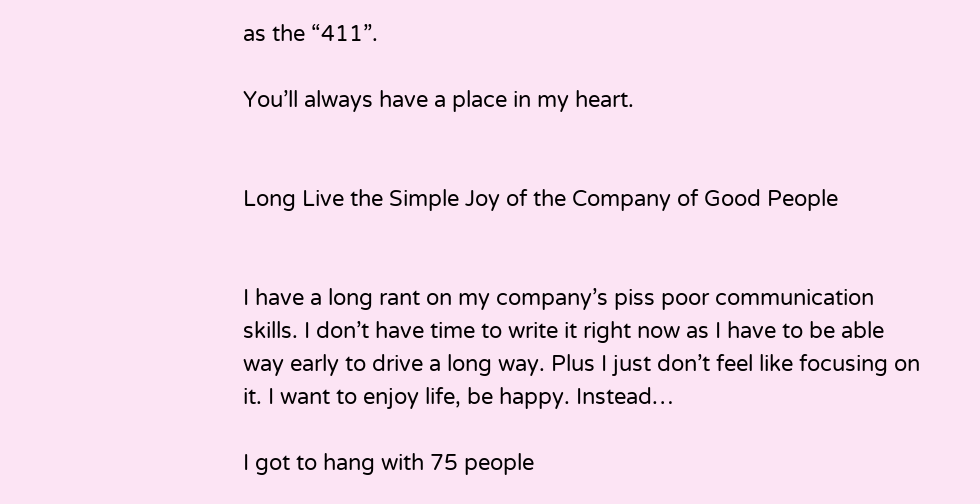as the “411”.

You’ll always have a place in my heart.


Long Live the Simple Joy of the Company of Good People


I have a long rant on my company’s piss poor communication skills. I don’t have time to write it right now as I have to be able way early to drive a long way. Plus I just don’t feel like focusing on it. I want to enjoy life, be happy. Instead…

I got to hang with 75 people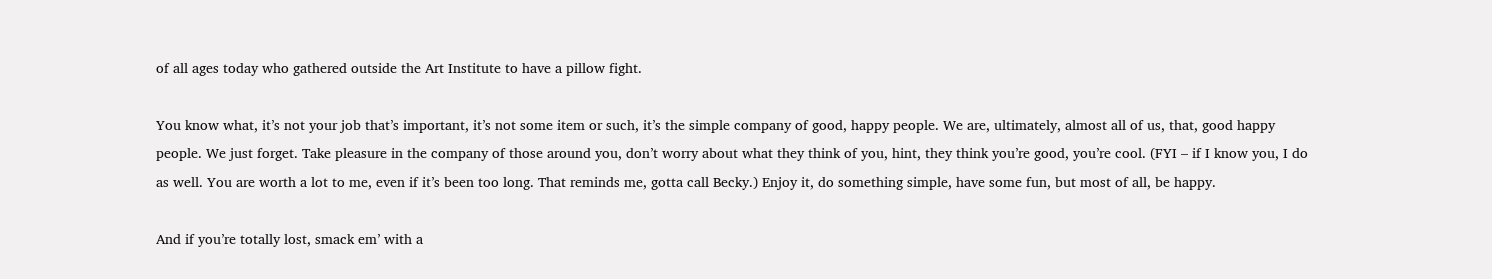of all ages today who gathered outside the Art Institute to have a pillow fight.

You know what, it’s not your job that’s important, it’s not some item or such, it’s the simple company of good, happy people. We are, ultimately, almost all of us, that, good happy people. We just forget. Take pleasure in the company of those around you, don’t worry about what they think of you, hint, they think you’re good, you’re cool. (FYI – if I know you, I do as well. You are worth a lot to me, even if it’s been too long. That reminds me, gotta call Becky.) Enjoy it, do something simple, have some fun, but most of all, be happy.

And if you’re totally lost, smack em’ with a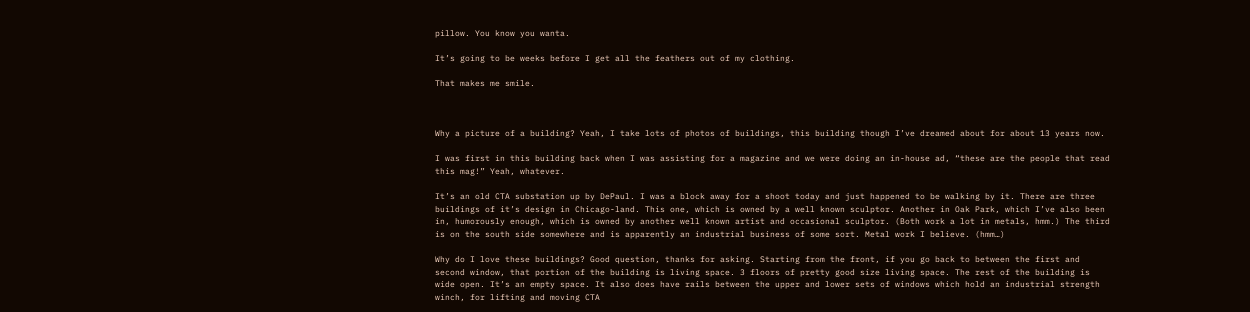pillow. You know you wanta.

It’s going to be weeks before I get all the feathers out of my clothing.

That makes me smile.



Why a picture of a building? Yeah, I take lots of photos of buildings, this building though I’ve dreamed about for about 13 years now.

I was first in this building back when I was assisting for a magazine and we were doing an in-house ad, “these are the people that read this mag!” Yeah, whatever.

It’s an old CTA substation up by DePaul. I was a block away for a shoot today and just happened to be walking by it. There are three buildings of it’s design in Chicago-land. This one, which is owned by a well known sculptor. Another in Oak Park, which I’ve also been in, humorously enough, which is owned by another well known artist and occasional sculptor. (Both work a lot in metals, hmm.) The third is on the south side somewhere and is apparently an industrial business of some sort. Metal work I believe. (hmm…)

Why do I love these buildings? Good question, thanks for asking. Starting from the front, if you go back to between the first and second window, that portion of the building is living space. 3 floors of pretty good size living space. The rest of the building is wide open. It’s an empty space. It also does have rails between the upper and lower sets of windows which hold an industrial strength winch, for lifting and moving CTA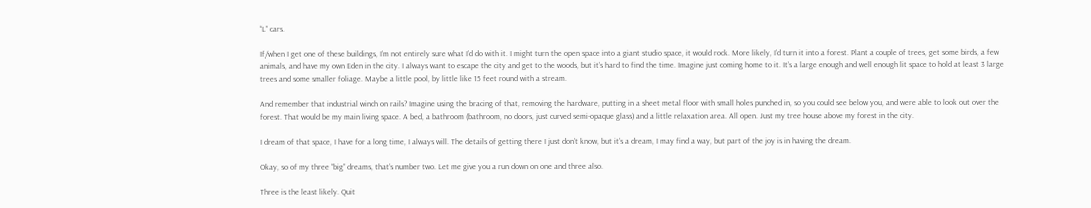“L” cars.

If/when I get one of these buildings, I’m not entirely sure what I’d do with it. I might turn the open space into a giant studio space, it would rock. More likely, I’d turn it into a forest. Plant a couple of trees, get some birds, a few animals, and have my own Eden in the city. I always want to escape the city and get to the woods, but it’s hard to find the time. Imagine just coming home to it. It’s a large enough and well enough lit space to hold at least 3 large trees and some smaller foliage. Maybe a little pool, by little like 15 feet round with a stream.

And remember that industrial winch on rails? Imagine using the bracing of that, removing the hardware, putting in a sheet metal floor with small holes punched in, so you could see below you, and were able to look out over the forest. That would be my main living space. A bed, a bathroom (bathroom, no doors, just curved semi-opaque glass) and a little relaxation area. All open. Just my tree house above my forest in the city.

I dream of that space, I have for a long time, I always will. The details of getting there I just don’t know, but it’s a dream, I may find a way, but part of the joy is in having the dream.

Okay, so of my three “big” dreams, that’s number two. Let me give you a run down on one and three also.

Three is the least likely. Quit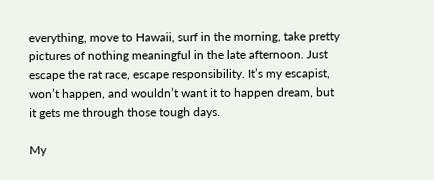everything, move to Hawaii, surf in the morning, take pretty pictures of nothing meaningful in the late afternoon. Just escape the rat race, escape responsibility. It’s my escapist, won’t happen, and wouldn’t want it to happen dream, but it gets me through those tough days.

My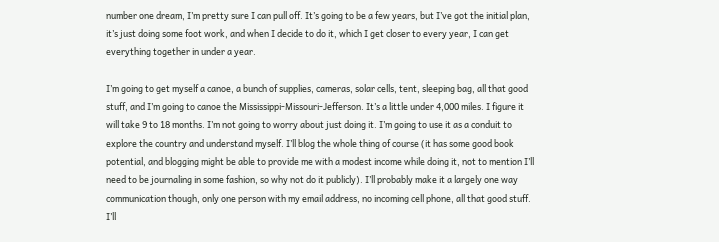number one dream, I’m pretty sure I can pull off. It’s going to be a few years, but I’ve got the initial plan, it’s just doing some foot work, and when I decide to do it, which I get closer to every year, I can get everything together in under a year.

I’m going to get myself a canoe, a bunch of supplies, cameras, solar cells, tent, sleeping bag, all that good stuff, and I’m going to canoe the Mississippi-Missouri-Jefferson. It’s a little under 4,000 miles. I figure it will take 9 to 18 months. I’m not going to worry about just doing it. I’m going to use it as a conduit to explore the country and understand myself. I’ll blog the whole thing of course (it has some good book potential, and blogging might be able to provide me with a modest income while doing it, not to mention I’ll need to be journaling in some fashion, so why not do it publicly). I’ll probably make it a largely one way communication though, only one person with my email address, no incoming cell phone, all that good stuff. I’ll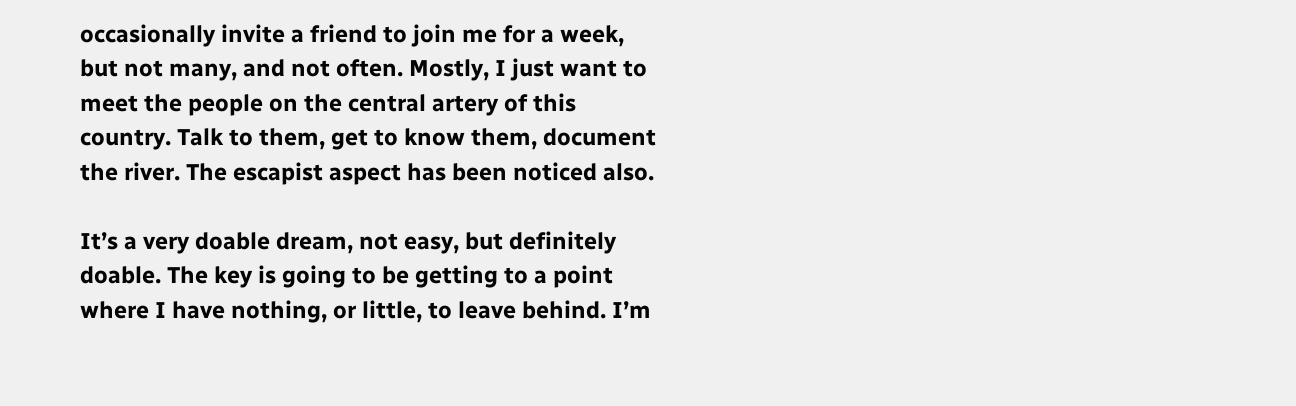occasionally invite a friend to join me for a week, but not many, and not often. Mostly, I just want to meet the people on the central artery of this country. Talk to them, get to know them, document the river. The escapist aspect has been noticed also.

It’s a very doable dream, not easy, but definitely doable. The key is going to be getting to a point where I have nothing, or little, to leave behind. I’m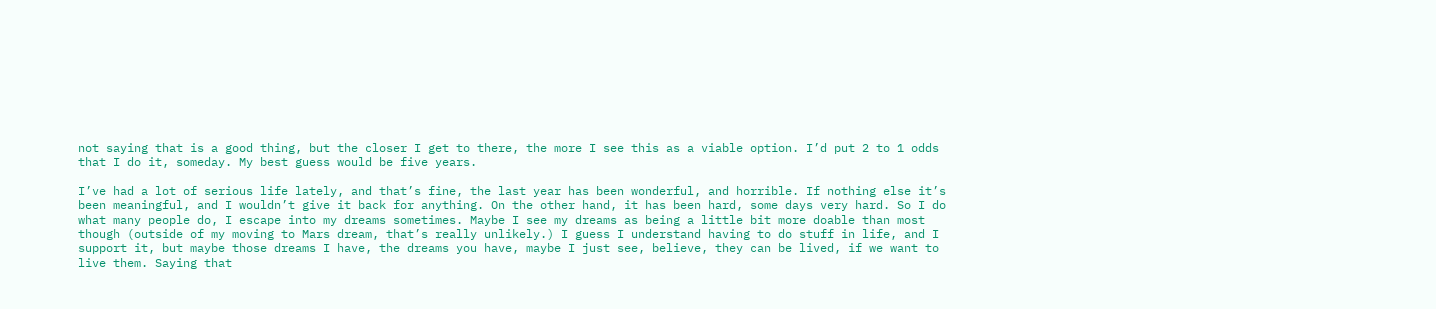not saying that is a good thing, but the closer I get to there, the more I see this as a viable option. I’d put 2 to 1 odds that I do it, someday. My best guess would be five years.

I’ve had a lot of serious life lately, and that’s fine, the last year has been wonderful, and horrible. If nothing else it’s been meaningful, and I wouldn’t give it back for anything. On the other hand, it has been hard, some days very hard. So I do what many people do, I escape into my dreams sometimes. Maybe I see my dreams as being a little bit more doable than most though (outside of my moving to Mars dream, that’s really unlikely.) I guess I understand having to do stuff in life, and I support it, but maybe those dreams I have, the dreams you have, maybe I just see, believe, they can be lived, if we want to live them. Saying that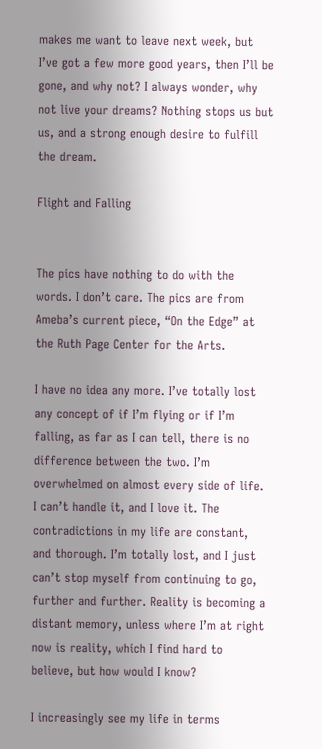makes me want to leave next week, but I’ve got a few more good years, then I’ll be gone, and why not? I always wonder, why not live your dreams? Nothing stops us but us, and a strong enough desire to fulfill the dream.

Flight and Falling


The pics have nothing to do with the words. I don’t care. The pics are from Ameba’s current piece, “On the Edge” at the Ruth Page Center for the Arts.

I have no idea any more. I’ve totally lost any concept of if I’m flying or if I’m falling, as far as I can tell, there is no difference between the two. I’m overwhelmed on almost every side of life. I can’t handle it, and I love it. The contradictions in my life are constant, and thorough. I’m totally lost, and I just can’t stop myself from continuing to go, further and further. Reality is becoming a distant memory, unless where I’m at right now is reality, which I find hard to believe, but how would I know?

I increasingly see my life in terms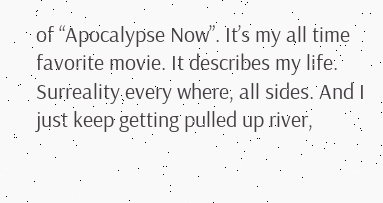of “Apocalypse Now”. It’s my all time favorite movie. It describes my life. Surreality every where, all sides. And I just keep getting pulled up river,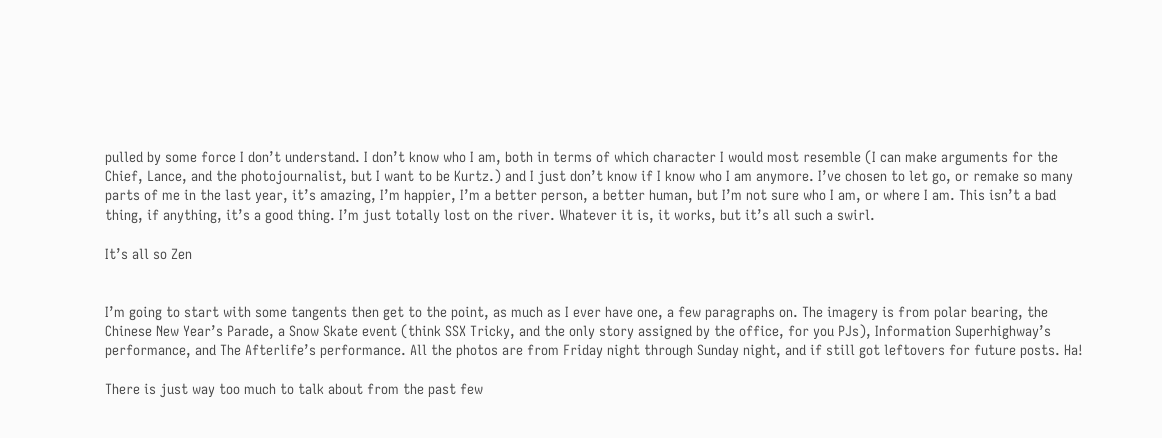pulled by some force I don’t understand. I don’t know who I am, both in terms of which character I would most resemble (I can make arguments for the Chief, Lance, and the photojournalist, but I want to be Kurtz.) and I just don’t know if I know who I am anymore. I’ve chosen to let go, or remake so many parts of me in the last year, it’s amazing, I’m happier, I’m a better person, a better human, but I’m not sure who I am, or where I am. This isn’t a bad thing, if anything, it’s a good thing. I’m just totally lost on the river. Whatever it is, it works, but it’s all such a swirl.

It’s all so Zen


I’m going to start with some tangents then get to the point, as much as I ever have one, a few paragraphs on. The imagery is from polar bearing, the Chinese New Year’s Parade, a Snow Skate event (think SSX Tricky, and the only story assigned by the office, for you PJs), Information Superhighway’s performance, and The Afterlife’s performance. All the photos are from Friday night through Sunday night, and if still got leftovers for future posts. Ha!

There is just way too much to talk about from the past few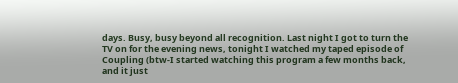days. Busy, busy beyond all recognition. Last night I got to turn the TV on for the evening news, tonight I watched my taped episode of Coupling (btw-I started watching this program a few months back, and it just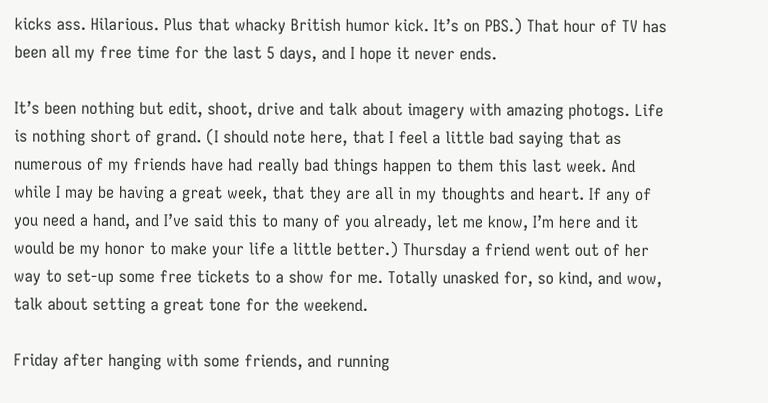kicks ass. Hilarious. Plus that whacky British humor kick. It’s on PBS.) That hour of TV has been all my free time for the last 5 days, and I hope it never ends.

It’s been nothing but edit, shoot, drive and talk about imagery with amazing photogs. Life is nothing short of grand. (I should note here, that I feel a little bad saying that as numerous of my friends have had really bad things happen to them this last week. And while I may be having a great week, that they are all in my thoughts and heart. If any of you need a hand, and I’ve said this to many of you already, let me know, I’m here and it would be my honor to make your life a little better.) Thursday a friend went out of her way to set-up some free tickets to a show for me. Totally unasked for, so kind, and wow, talk about setting a great tone for the weekend.

Friday after hanging with some friends, and running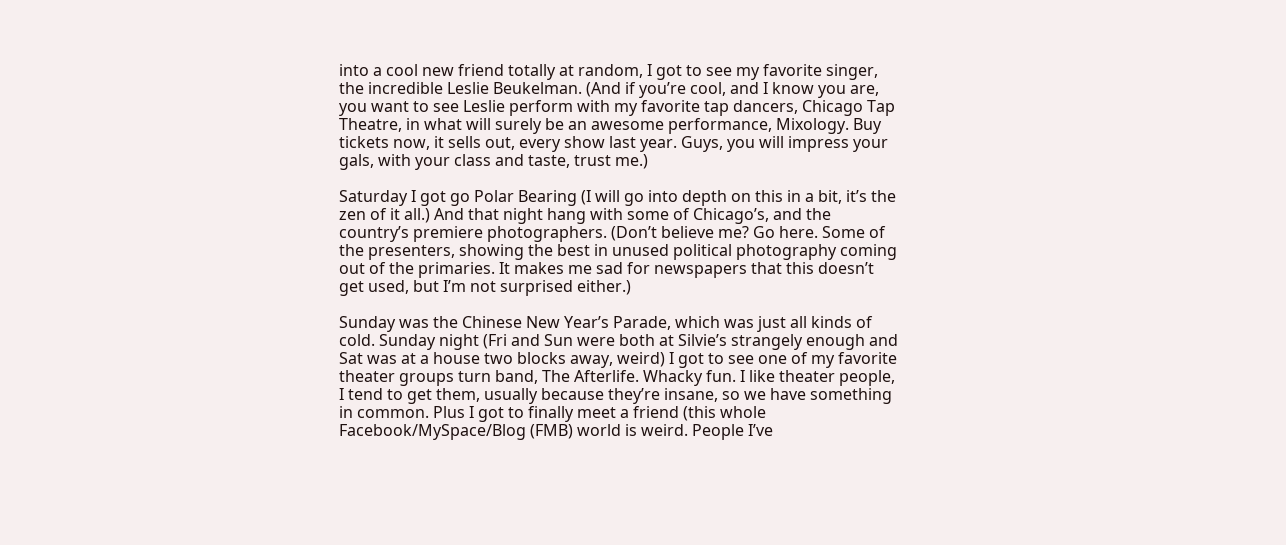into a cool new friend totally at random, I got to see my favorite singer, the incredible Leslie Beukelman. (And if you’re cool, and I know you are, you want to see Leslie perform with my favorite tap dancers, Chicago Tap Theatre, in what will surely be an awesome performance, Mixology. Buy tickets now, it sells out, every show last year. Guys, you will impress your gals, with your class and taste, trust me.)

Saturday I got go Polar Bearing (I will go into depth on this in a bit, it’s the zen of it all.) And that night hang with some of Chicago’s, and the country’s premiere photographers. (Don’t believe me? Go here. Some of the presenters, showing the best in unused political photography coming out of the primaries. It makes me sad for newspapers that this doesn’t get used, but I’m not surprised either.)

Sunday was the Chinese New Year’s Parade, which was just all kinds of cold. Sunday night (Fri and Sun were both at Silvie’s strangely enough and Sat was at a house two blocks away, weird) I got to see one of my favorite theater groups turn band, The Afterlife. Whacky fun. I like theater people, I tend to get them, usually because they’re insane, so we have something in common. Plus I got to finally meet a friend (this whole Facebook/MySpace/Blog (FMB) world is weird. People I’ve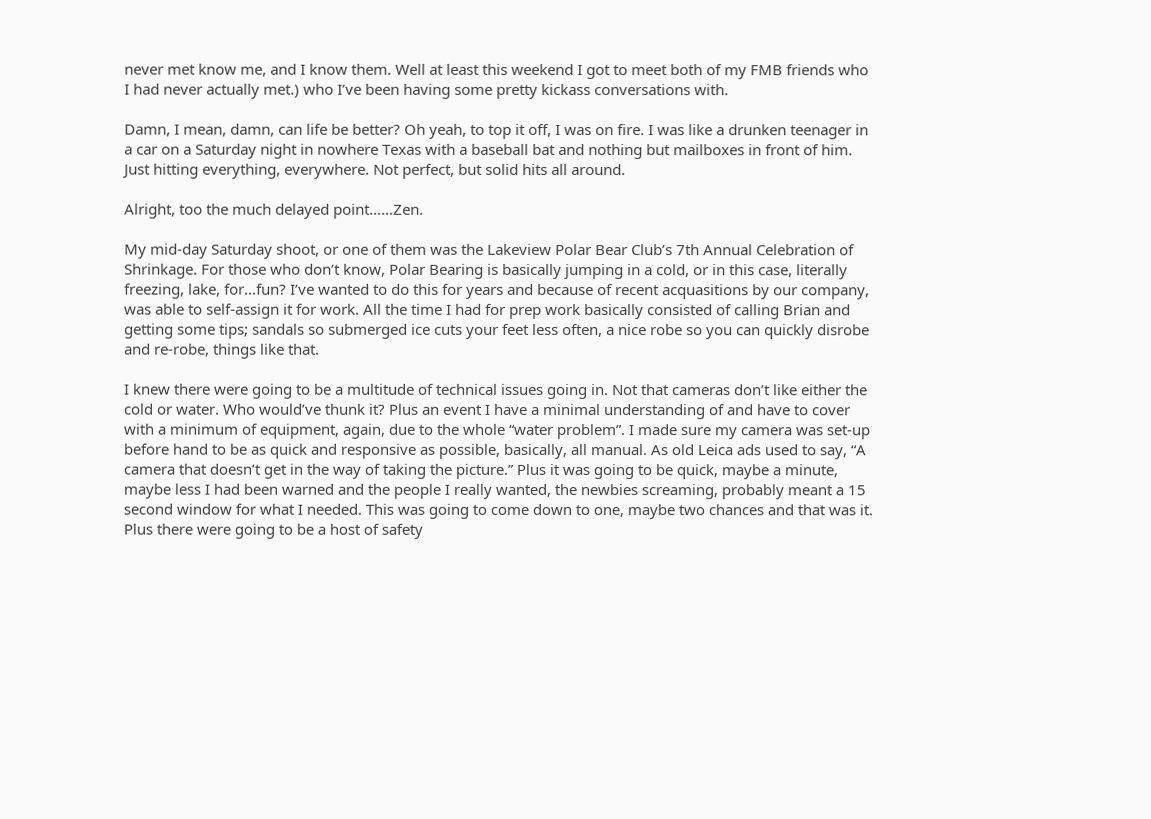never met know me, and I know them. Well at least this weekend I got to meet both of my FMB friends who I had never actually met.) who I’ve been having some pretty kickass conversations with.

Damn, I mean, damn, can life be better? Oh yeah, to top it off, I was on fire. I was like a drunken teenager in a car on a Saturday night in nowhere Texas with a baseball bat and nothing but mailboxes in front of him. Just hitting everything, everywhere. Not perfect, but solid hits all around.

Alright, too the much delayed point……Zen.

My mid-day Saturday shoot, or one of them was the Lakeview Polar Bear Club’s 7th Annual Celebration of Shrinkage. For those who don’t know, Polar Bearing is basically jumping in a cold, or in this case, literally freezing, lake, for…fun? I’ve wanted to do this for years and because of recent acquasitions by our company, was able to self-assign it for work. All the time I had for prep work basically consisted of calling Brian and getting some tips; sandals so submerged ice cuts your feet less often, a nice robe so you can quickly disrobe and re-robe, things like that.

I knew there were going to be a multitude of technical issues going in. Not that cameras don’t like either the cold or water. Who would’ve thunk it? Plus an event I have a minimal understanding of and have to cover with a minimum of equipment, again, due to the whole “water problem”. I made sure my camera was set-up before hand to be as quick and responsive as possible, basically, all manual. As old Leica ads used to say, “A camera that doesn’t get in the way of taking the picture.” Plus it was going to be quick, maybe a minute, maybe less I had been warned and the people I really wanted, the newbies screaming, probably meant a 15 second window for what I needed. This was going to come down to one, maybe two chances and that was it. Plus there were going to be a host of safety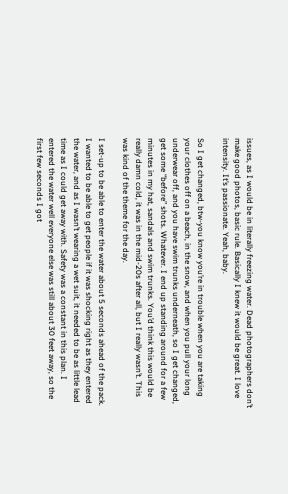issues, as I would be in literally freezing water. Dead photographers don’t make good photos, basic rule. Basically I knew it would be great. I love intensity. It’s passionate. Yeah, baby.

So I get changed, btw-you know you’re in trouble when you are taking your clothes off on a beach, in the snow, and when you pull your long underwear off, and you have swim trunks underneath, so I get changed, get some “before” shots. Whatever. I end up standing around for a few minutes in my hat, sandals and swim trunks. You’d think this would be really damn cold, it was in the mid-20s after all, but I really wasn’t. This was kind of the theme for the day.

I set-up to be able to enter the water about 5 seconds ahead of the pack. I wanted to be able to get people if it was shocking right as they entered the water, and as I wasn’t wearing a wet suit, it needed to be as little lead time as I could get away with. Safety was a constant in this plan. I entered the water well everyone else was still about 30 feet away, so the first few seconds I got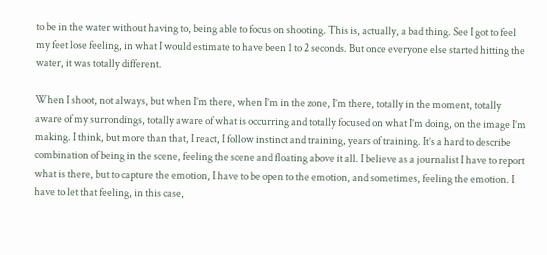to be in the water without having to, being able to focus on shooting. This is, actually, a bad thing. See I got to feel my feet lose feeling, in what I would estimate to have been 1 to 2 seconds. But once everyone else started hitting the water, it was totally different.

When I shoot, not always, but when I’m there, when I’m in the zone, I’m there, totally in the moment, totally aware of my surrondings, totally aware of what is occurring and totally focused on what I’m doing, on the image I’m making. I think, but more than that, I react, I follow instinct and training, years of training. It’s a hard to describe combination of being in the scene, feeling the scene and floating above it all. I believe as a journalist I have to report what is there, but to capture the emotion, I have to be open to the emotion, and sometimes, feeling the emotion. I have to let that feeling, in this case,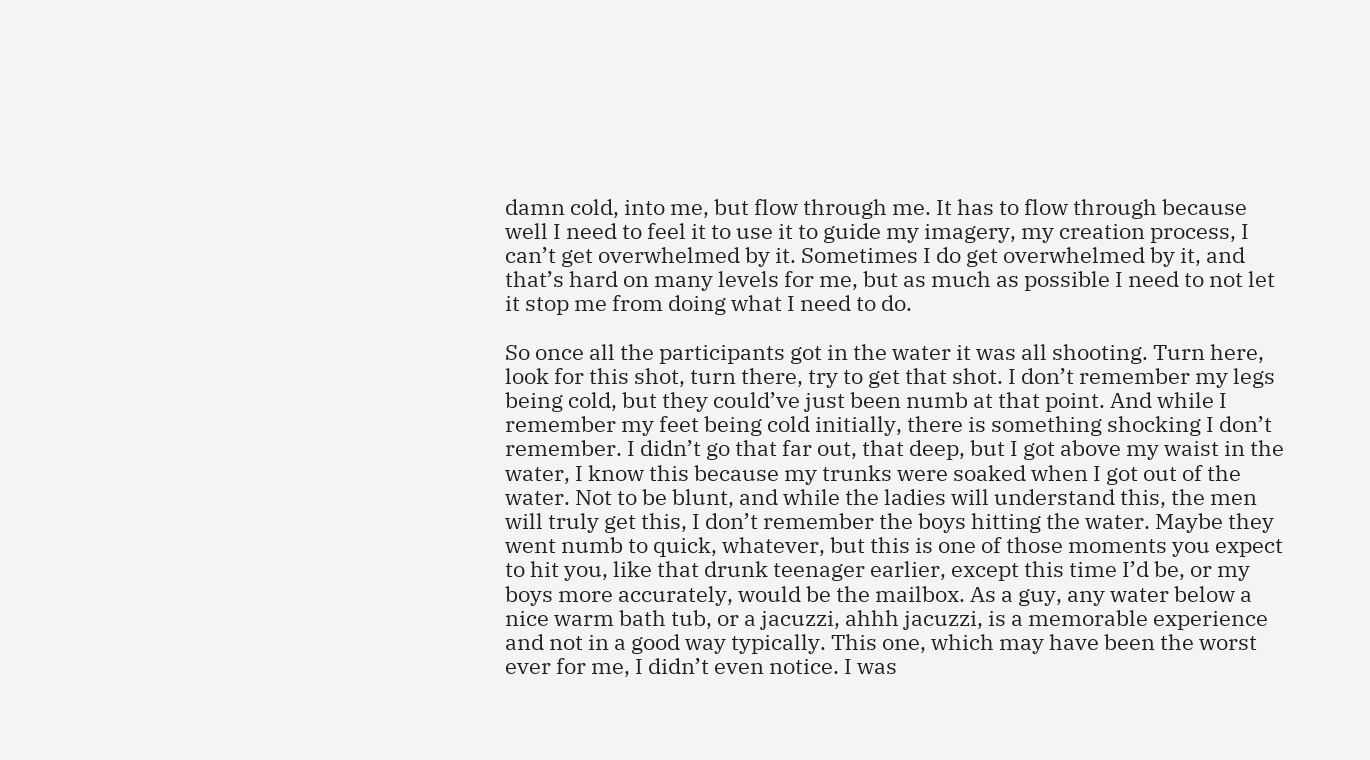damn cold, into me, but flow through me. It has to flow through because well I need to feel it to use it to guide my imagery, my creation process, I can’t get overwhelmed by it. Sometimes I do get overwhelmed by it, and that’s hard on many levels for me, but as much as possible I need to not let it stop me from doing what I need to do.

So once all the participants got in the water it was all shooting. Turn here, look for this shot, turn there, try to get that shot. I don’t remember my legs being cold, but they could’ve just been numb at that point. And while I remember my feet being cold initially, there is something shocking I don’t remember. I didn’t go that far out, that deep, but I got above my waist in the water, I know this because my trunks were soaked when I got out of the water. Not to be blunt, and while the ladies will understand this, the men will truly get this, I don’t remember the boys hitting the water. Maybe they went numb to quick, whatever, but this is one of those moments you expect to hit you, like that drunk teenager earlier, except this time I’d be, or my boys more accurately, would be the mailbox. As a guy, any water below a nice warm bath tub, or a jacuzzi, ahhh jacuzzi, is a memorable experience and not in a good way typically. This one, which may have been the worst ever for me, I didn’t even notice. I was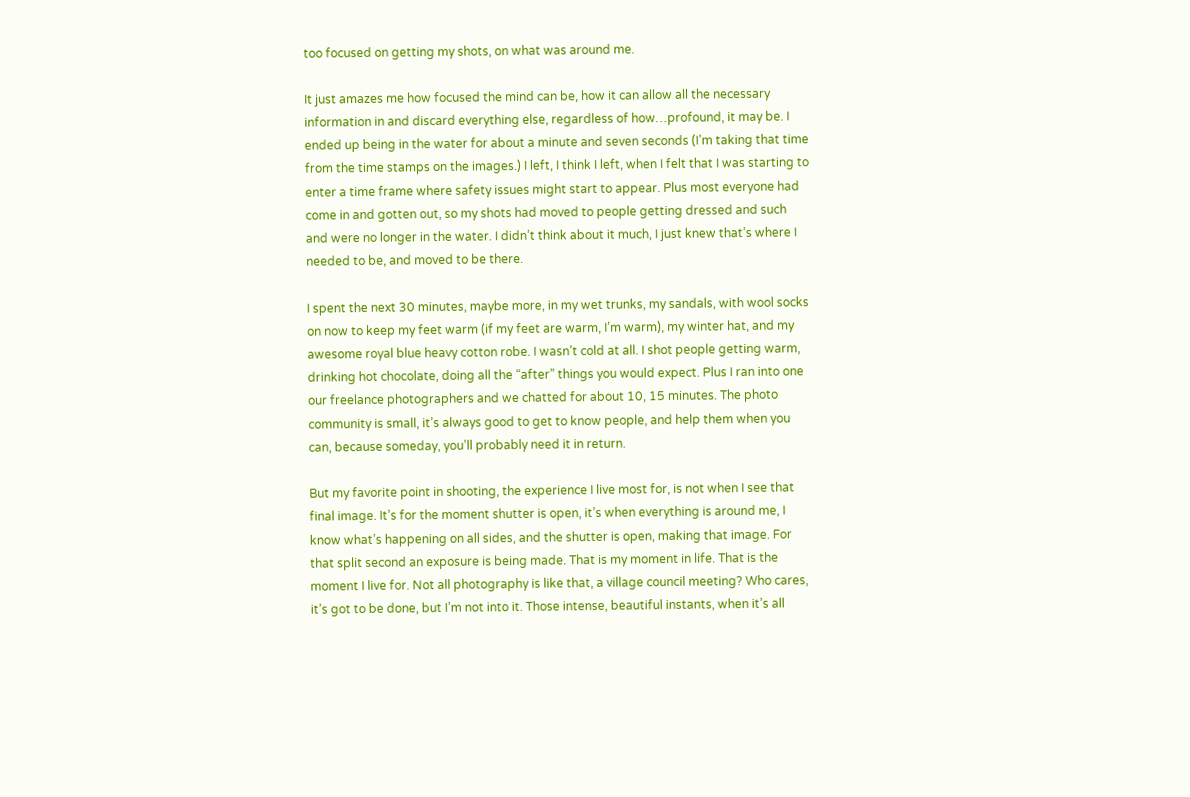too focused on getting my shots, on what was around me.

It just amazes me how focused the mind can be, how it can allow all the necessary information in and discard everything else, regardless of how…profound, it may be. I ended up being in the water for about a minute and seven seconds (I’m taking that time from the time stamps on the images.) I left, I think I left, when I felt that I was starting to enter a time frame where safety issues might start to appear. Plus most everyone had come in and gotten out, so my shots had moved to people getting dressed and such and were no longer in the water. I didn’t think about it much, I just knew that’s where I needed to be, and moved to be there.

I spent the next 30 minutes, maybe more, in my wet trunks, my sandals, with wool socks on now to keep my feet warm (if my feet are warm, I’m warm), my winter hat, and my awesome royal blue heavy cotton robe. I wasn’t cold at all. I shot people getting warm, drinking hot chocolate, doing all the “after” things you would expect. Plus I ran into one our freelance photographers and we chatted for about 10, 15 minutes. The photo community is small, it’s always good to get to know people, and help them when you can, because someday, you’ll probably need it in return.

But my favorite point in shooting, the experience I live most for, is not when I see that final image. It’s for the moment shutter is open, it’s when everything is around me, I know what’s happening on all sides, and the shutter is open, making that image. For that split second an exposure is being made. That is my moment in life. That is the moment I live for. Not all photography is like that, a village council meeting? Who cares, it’s got to be done, but I’m not into it. Those intense, beautiful instants, when it’s all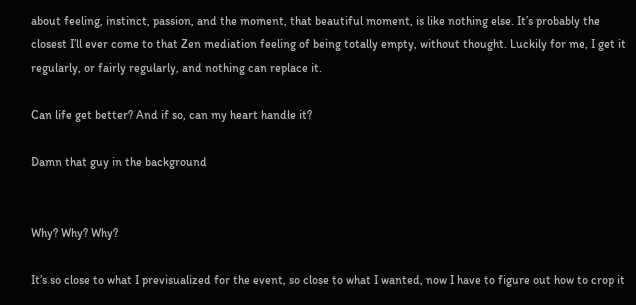about feeling, instinct, passion, and the moment, that beautiful moment, is like nothing else. It’s probably the closest I’ll ever come to that Zen mediation feeling of being totally empty, without thought. Luckily for me, I get it regularly, or fairly regularly, and nothing can replace it.

Can life get better? And if so, can my heart handle it?

Damn that guy in the background


Why? Why? Why?

It’s so close to what I previsualized for the event, so close to what I wanted, now I have to figure out how to crop it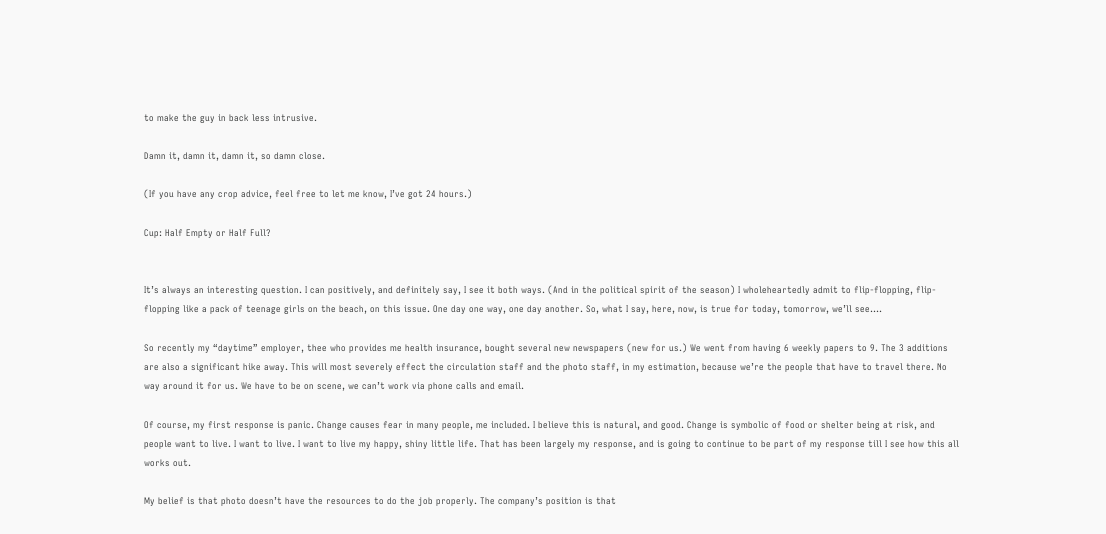to make the guy in back less intrusive.

Damn it, damn it, damn it, so damn close.

(If you have any crop advice, feel free to let me know, I’ve got 24 hours.)

Cup: Half Empty or Half Full?


It’s always an interesting question. I can positively, and definitely say, I see it both ways. (And in the political spirit of the season) I wholeheartedly admit to flip-flopping, flip-flopping like a pack of teenage girls on the beach, on this issue. One day one way, one day another. So, what I say, here, now, is true for today, tomorrow, we’ll see….

So recently my “daytime” employer, thee who provides me health insurance, bought several new newspapers (new for us.) We went from having 6 weekly papers to 9. The 3 additions are also a significant hike away. This will most severely effect the circulation staff and the photo staff, in my estimation, because we’re the people that have to travel there. No way around it for us. We have to be on scene, we can’t work via phone calls and email.

Of course, my first response is panic. Change causes fear in many people, me included. I believe this is natural, and good. Change is symbolic of food or shelter being at risk, and people want to live. I want to live. I want to live my happy, shiny little life. That has been largely my response, and is going to continue to be part of my response till I see how this all works out.

My belief is that photo doesn’t have the resources to do the job properly. The company’s position is that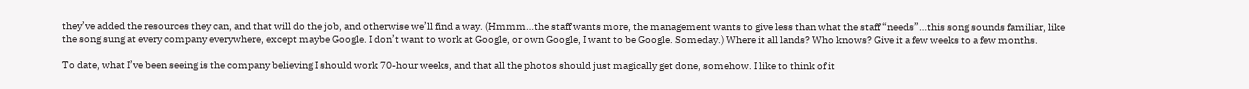they’ve added the resources they can, and that will do the job, and otherwise we’ll find a way. (Hmmm…the staff wants more, the management wants to give less than what the staff “needs”…this song sounds familiar, like the song sung at every company everywhere, except maybe Google. I don’t want to work at Google, or own Google, I want to be Google. Someday.) Where it all lands? Who knows? Give it a few weeks to a few months.

To date, what I’ve been seeing is the company believing I should work 70-hour weeks, and that all the photos should just magically get done, somehow. I like to think of it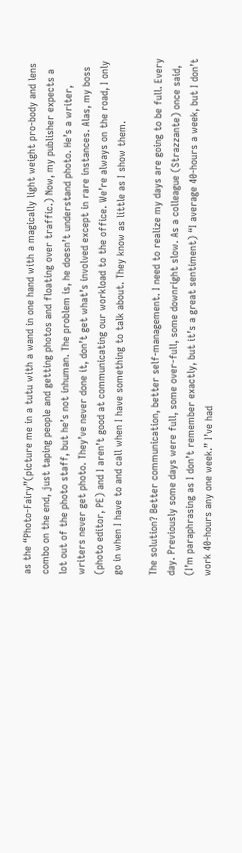as the “Photo-Fairy”(picture me in a tutu with a wand in one hand with a magically light weight pro-body and lens combo on the end, just taping people and getting photos and floating over traffic.) Now, my publisher expects a lot out of the photo staff, but he’s not inhuman. The problem is, he doesn’t understand photo. He’s a writer, writers never get photo. They’ve never done it, don’t get what’s involved except in rare instances. Alas, my boss (photo editor, PE) and I aren’t good at communicating our workload to the office. We’re always on the road, I only go in when I have to and call when I have something to talk about. They know as little as I show them.

The solution? Better communication, better self-management. I need to realize my days are going to be full. Every day. Previously some days were full, some over-full, some downright slow. As a colleague (Strazzante) once said, (I’m paraphrasing as I don’t remember exactly, but it’s a great sentiment) “I average 40-hours a week, but I don’t work 40-hours any one week.” I’ve had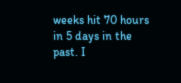weeks hit 70 hours in 5 days in the past. I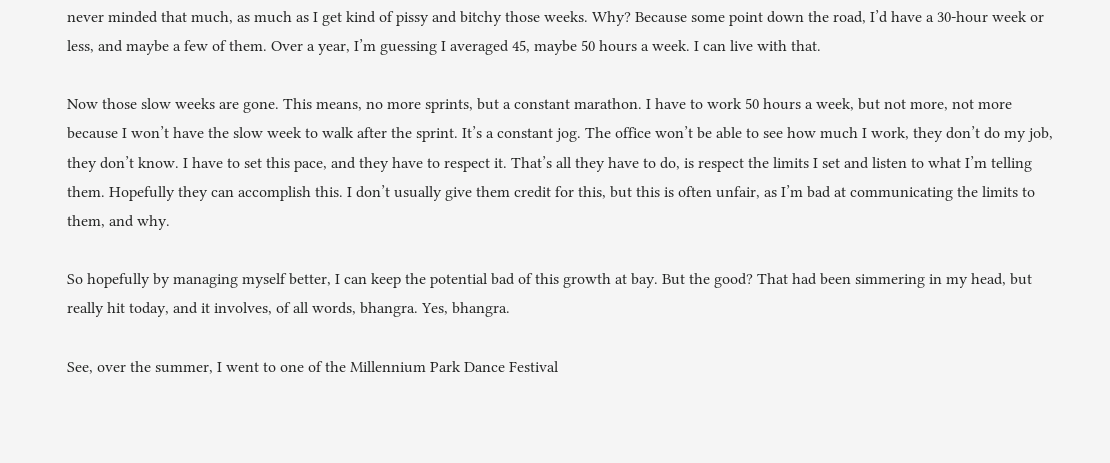never minded that much, as much as I get kind of pissy and bitchy those weeks. Why? Because some point down the road, I’d have a 30-hour week or less, and maybe a few of them. Over a year, I’m guessing I averaged 45, maybe 50 hours a week. I can live with that.

Now those slow weeks are gone. This means, no more sprints, but a constant marathon. I have to work 50 hours a week, but not more, not more because I won’t have the slow week to walk after the sprint. It’s a constant jog. The office won’t be able to see how much I work, they don’t do my job, they don’t know. I have to set this pace, and they have to respect it. That’s all they have to do, is respect the limits I set and listen to what I’m telling them. Hopefully they can accomplish this. I don’t usually give them credit for this, but this is often unfair, as I’m bad at communicating the limits to them, and why.

So hopefully by managing myself better, I can keep the potential bad of this growth at bay. But the good? That had been simmering in my head, but really hit today, and it involves, of all words, bhangra. Yes, bhangra.

See, over the summer, I went to one of the Millennium Park Dance Festival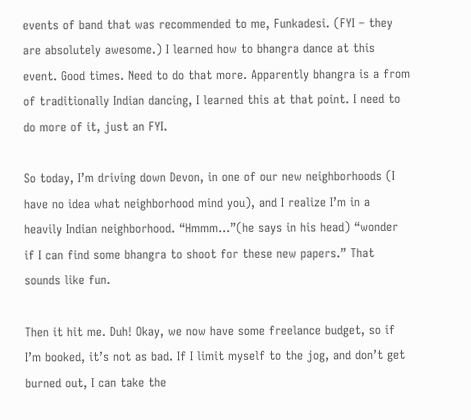events of band that was recommended to me, Funkadesi. (FYI – they are absolutely awesome.) I learned how to bhangra dance at this event. Good times. Need to do that more. Apparently bhangra is a from of traditionally Indian dancing, I learned this at that point. I need to do more of it, just an FYI.

So today, I’m driving down Devon, in one of our new neighborhoods (I have no idea what neighborhood mind you), and I realize I’m in a heavily Indian neighborhood. “Hmmm…”(he says in his head) “wonder if I can find some bhangra to shoot for these new papers.” That sounds like fun.

Then it hit me. Duh! Okay, we now have some freelance budget, so if I’m booked, it’s not as bad. If I limit myself to the jog, and don’t get burned out, I can take the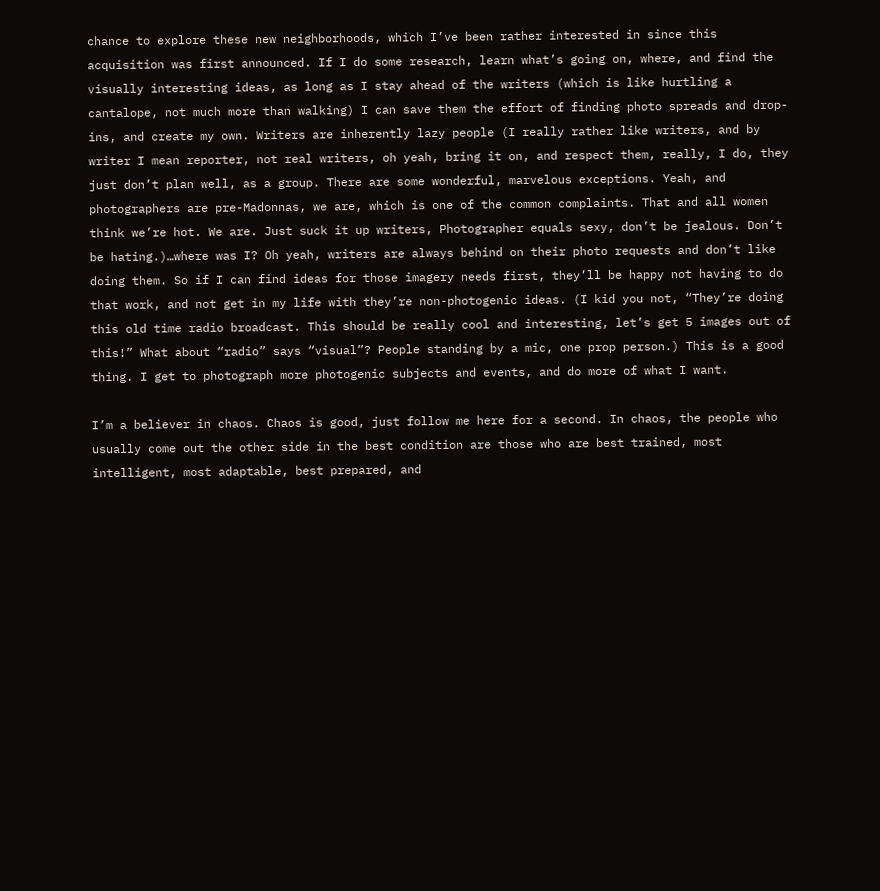chance to explore these new neighborhoods, which I’ve been rather interested in since this acquisition was first announced. If I do some research, learn what’s going on, where, and find the visually interesting ideas, as long as I stay ahead of the writers (which is like hurtling a cantalope, not much more than walking) I can save them the effort of finding photo spreads and drop-ins, and create my own. Writers are inherently lazy people (I really rather like writers, and by writer I mean reporter, not real writers, oh yeah, bring it on, and respect them, really, I do, they just don’t plan well, as a group. There are some wonderful, marvelous exceptions. Yeah, and photographers are pre-Madonnas, we are, which is one of the common complaints. That and all women think we’re hot. We are. Just suck it up writers, Photographer equals sexy, don’t be jealous. Don’t be hating.)…where was I? Oh yeah, writers are always behind on their photo requests and don’t like doing them. So if I can find ideas for those imagery needs first, they’ll be happy not having to do that work, and not get in my life with they’re non-photogenic ideas. (I kid you not, “They’re doing this old time radio broadcast. This should be really cool and interesting, let’s get 5 images out of this!” What about “radio” says “visual”? People standing by a mic, one prop person.) This is a good thing. I get to photograph more photogenic subjects and events, and do more of what I want.

I’m a believer in chaos. Chaos is good, just follow me here for a second. In chaos, the people who usually come out the other side in the best condition are those who are best trained, most intelligent, most adaptable, best prepared, and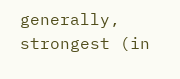generally, strongest (in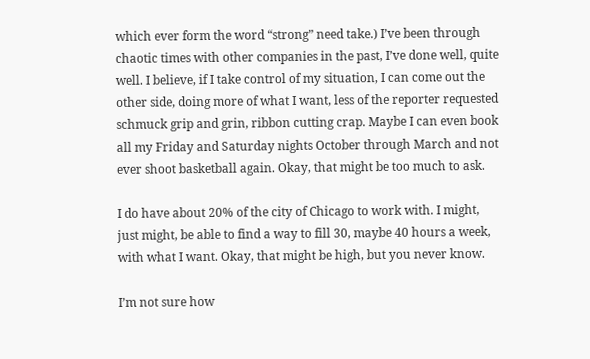which ever form the word “strong” need take.) I’ve been through chaotic times with other companies in the past, I’ve done well, quite well. I believe, if I take control of my situation, I can come out the other side, doing more of what I want, less of the reporter requested schmuck grip and grin, ribbon cutting crap. Maybe I can even book all my Friday and Saturday nights October through March and not ever shoot basketball again. Okay, that might be too much to ask.

I do have about 20% of the city of Chicago to work with. I might, just might, be able to find a way to fill 30, maybe 40 hours a week, with what I want. Okay, that might be high, but you never know.

I’m not sure how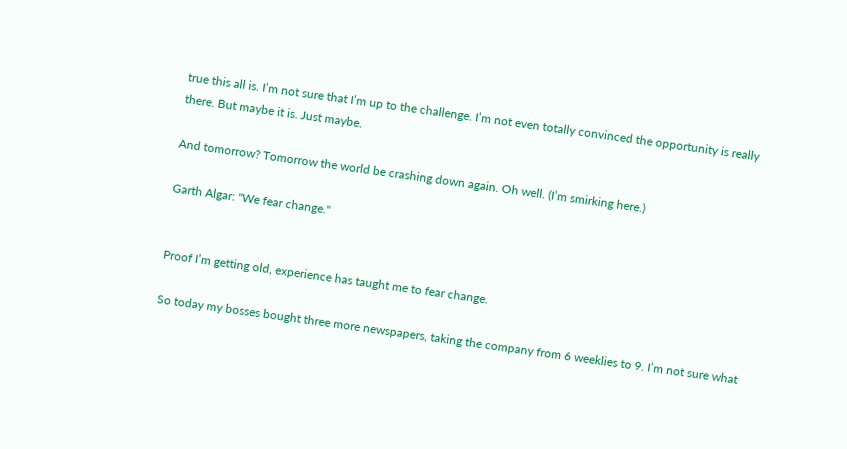true this all is. I’m not sure that I’m up to the challenge. I’m not even totally convinced the opportunity is really there. But maybe it is. Just maybe.

And tomorrow? Tomorrow the world be crashing down again. Oh well. (I’m smirking here.)

Garth Algar: "We fear change."


Proof I’m getting old, experience has taught me to fear change.

So today my bosses bought three more newspapers, taking the company from 6 weeklies to 9. I’m not sure what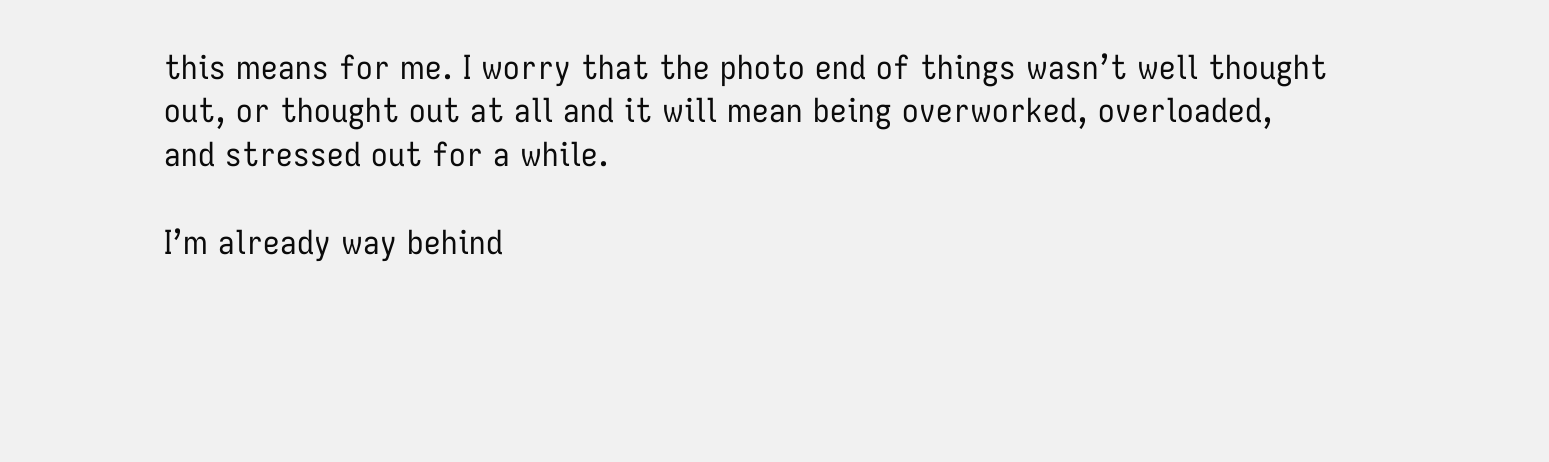this means for me. I worry that the photo end of things wasn’t well thought out, or thought out at all and it will mean being overworked, overloaded, and stressed out for a while.

I’m already way behind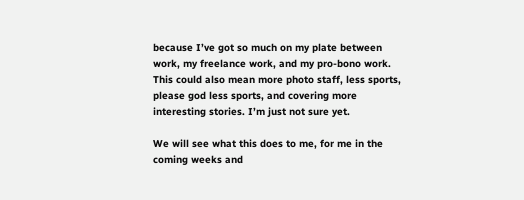because I’ve got so much on my plate between work, my freelance work, and my pro-bono work. This could also mean more photo staff, less sports, please god less sports, and covering more interesting stories. I’m just not sure yet.

We will see what this does to me, for me in the coming weeks and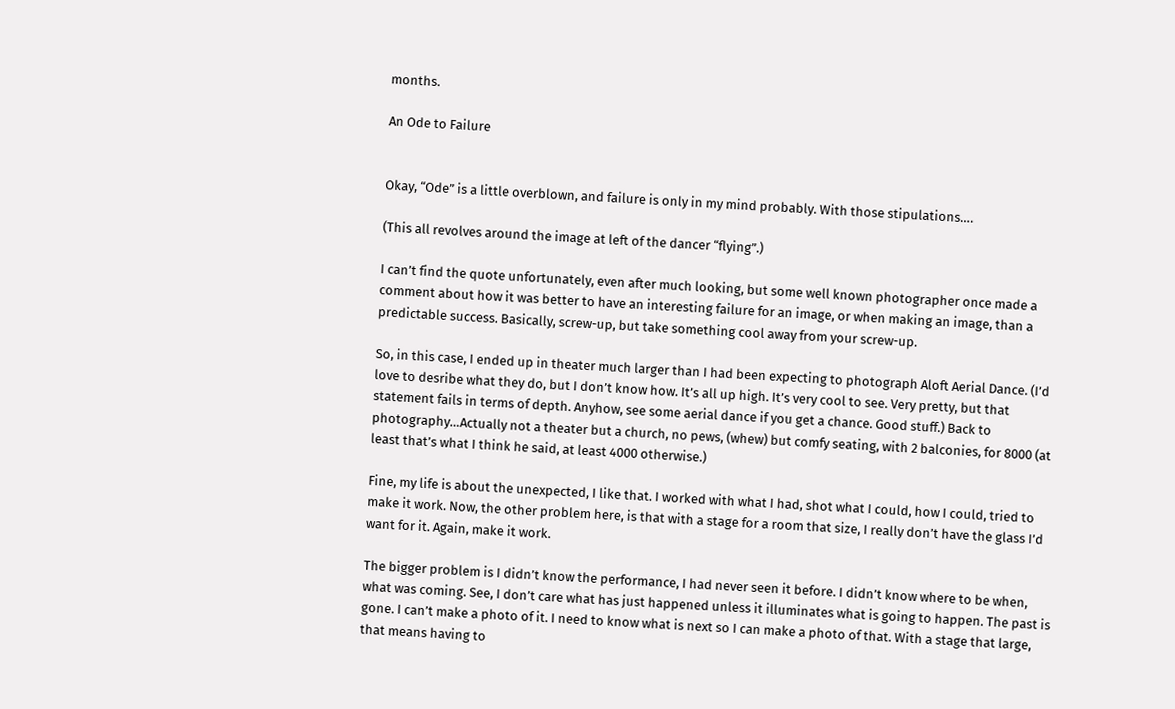months.

An Ode to Failure


Okay, “Ode” is a little overblown, and failure is only in my mind probably. With those stipulations….

(This all revolves around the image at left of the dancer “flying”.)

I can’t find the quote unfortunately, even after much looking, but some well known photographer once made a comment about how it was better to have an interesting failure for an image, or when making an image, than a predictable success. Basically, screw-up, but take something cool away from your screw-up.

So, in this case, I ended up in theater much larger than I had been expecting to photograph Aloft Aerial Dance. (I’d love to desribe what they do, but I don’t know how. It’s all up high. It’s very cool to see. Very pretty, but that statement fails in terms of depth. Anyhow, see some aerial dance if you get a chance. Good stuff.) Back to photography…Actually not a theater but a church, no pews, (whew) but comfy seating, with 2 balconies, for 8000 (at least that’s what I think he said, at least 4000 otherwise.)

Fine, my life is about the unexpected, I like that. I worked with what I had, shot what I could, how I could, tried to make it work. Now, the other problem here, is that with a stage for a room that size, I really don’t have the glass I’d want for it. Again, make it work.

The bigger problem is I didn’t know the performance, I had never seen it before. I didn’t know where to be when, what was coming. See, I don’t care what has just happened unless it illuminates what is going to happen. The past is gone. I can’t make a photo of it. I need to know what is next so I can make a photo of that. With a stage that large, that means having to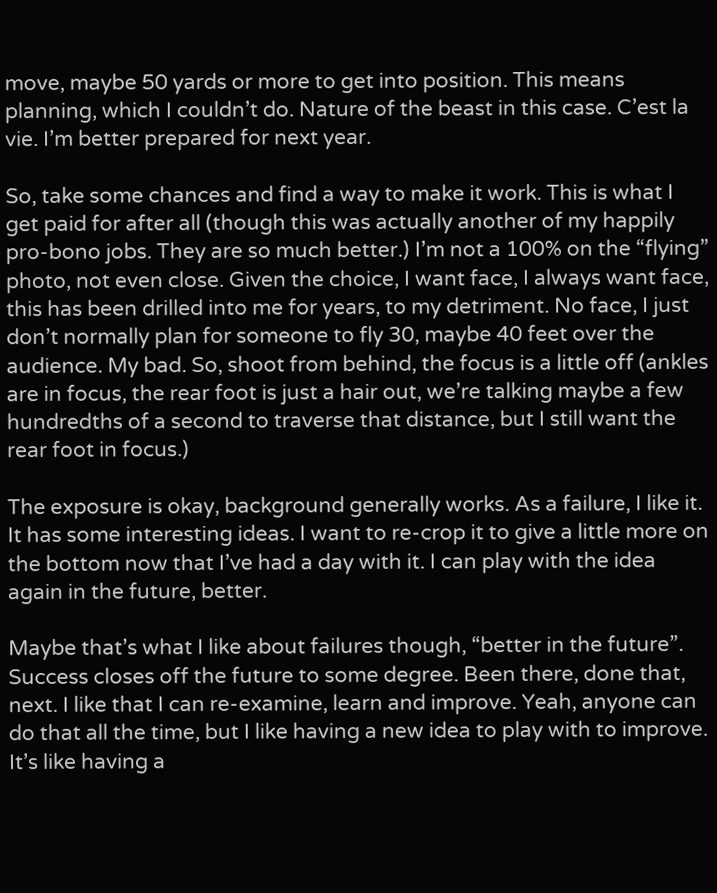move, maybe 50 yards or more to get into position. This means planning, which I couldn’t do. Nature of the beast in this case. C’est la vie. I’m better prepared for next year.

So, take some chances and find a way to make it work. This is what I get paid for after all (though this was actually another of my happily pro-bono jobs. They are so much better.) I’m not a 100% on the “flying” photo, not even close. Given the choice, I want face, I always want face, this has been drilled into me for years, to my detriment. No face, I just don’t normally plan for someone to fly 30, maybe 40 feet over the audience. My bad. So, shoot from behind, the focus is a little off (ankles are in focus, the rear foot is just a hair out, we’re talking maybe a few hundredths of a second to traverse that distance, but I still want the rear foot in focus.)

The exposure is okay, background generally works. As a failure, I like it. It has some interesting ideas. I want to re-crop it to give a little more on the bottom now that I’ve had a day with it. I can play with the idea again in the future, better.

Maybe that’s what I like about failures though, “better in the future”. Success closes off the future to some degree. Been there, done that, next. I like that I can re-examine, learn and improve. Yeah, anyone can do that all the time, but I like having a new idea to play with to improve. It’s like having a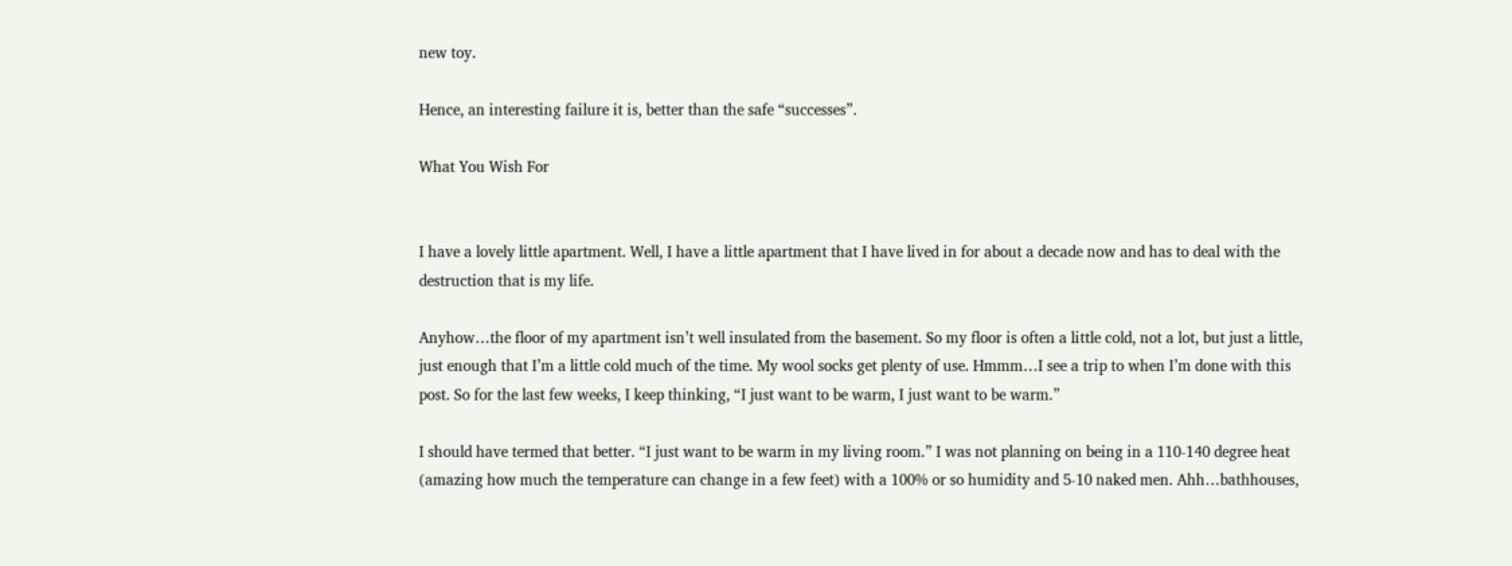new toy.

Hence, an interesting failure it is, better than the safe “successes”.

What You Wish For


I have a lovely little apartment. Well, I have a little apartment that I have lived in for about a decade now and has to deal with the destruction that is my life.

Anyhow…the floor of my apartment isn’t well insulated from the basement. So my floor is often a little cold, not a lot, but just a little, just enough that I’m a little cold much of the time. My wool socks get plenty of use. Hmmm…I see a trip to when I’m done with this post. So for the last few weeks, I keep thinking, “I just want to be warm, I just want to be warm.”

I should have termed that better. “I just want to be warm in my living room.” I was not planning on being in a 110-140 degree heat (amazing how much the temperature can change in a few feet) with a 100% or so humidity and 5-10 naked men. Ahh…bathhouses,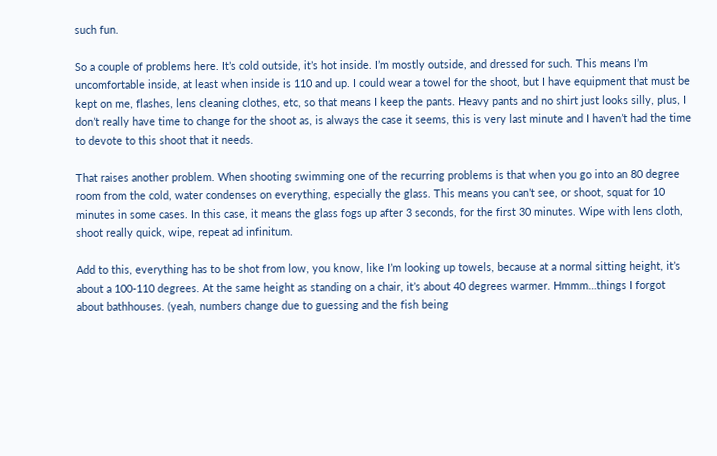such fun.

So a couple of problems here. It’s cold outside, it’s hot inside. I’m mostly outside, and dressed for such. This means I’m uncomfortable inside, at least when inside is 110 and up. I could wear a towel for the shoot, but I have equipment that must be kept on me, flashes, lens cleaning clothes, etc, so that means I keep the pants. Heavy pants and no shirt just looks silly, plus, I don’t really have time to change for the shoot as, is always the case it seems, this is very last minute and I haven’t had the time to devote to this shoot that it needs.

That raises another problem. When shooting swimming one of the recurring problems is that when you go into an 80 degree room from the cold, water condenses on everything, especially the glass. This means you can’t see, or shoot, squat for 10 minutes in some cases. In this case, it means the glass fogs up after 3 seconds, for the first 30 minutes. Wipe with lens cloth, shoot really quick, wipe, repeat ad infinitum.

Add to this, everything has to be shot from low, you know, like I’m looking up towels, because at a normal sitting height, it’s about a 100-110 degrees. At the same height as standing on a chair, it’s about 40 degrees warmer. Hmmm…things I forgot about bathhouses. (yeah, numbers change due to guessing and the fish being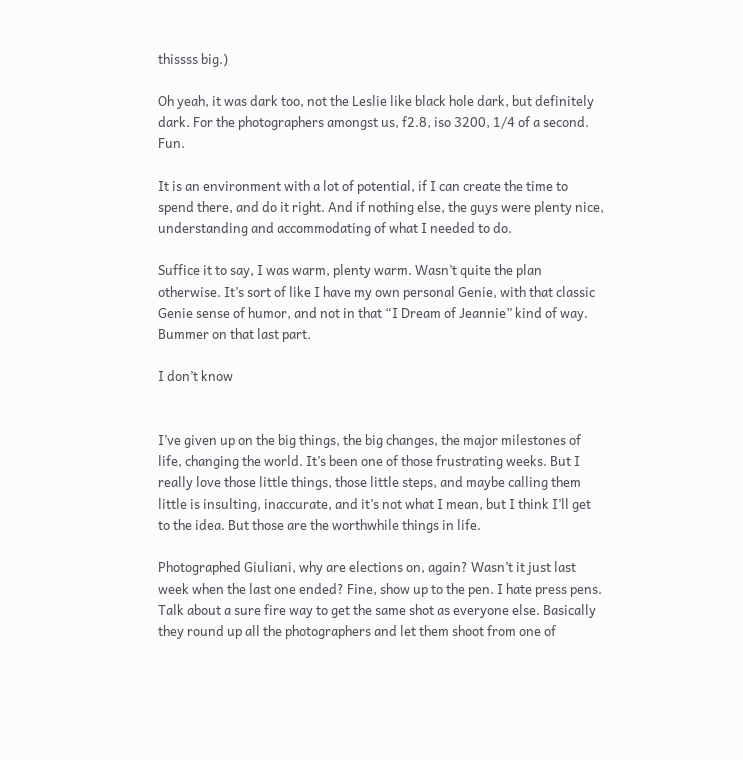thissss big.)

Oh yeah, it was dark too, not the Leslie like black hole dark, but definitely dark. For the photographers amongst us, f2.8, iso 3200, 1/4 of a second. Fun.

It is an environment with a lot of potential, if I can create the time to spend there, and do it right. And if nothing else, the guys were plenty nice, understanding and accommodating of what I needed to do.

Suffice it to say, I was warm, plenty warm. Wasn’t quite the plan otherwise. It’s sort of like I have my own personal Genie, with that classic Genie sense of humor, and not in that “I Dream of Jeannie” kind of way. Bummer on that last part.

I don’t know


I’ve given up on the big things, the big changes, the major milestones of life, changing the world. It’s been one of those frustrating weeks. But I really love those little things, those little steps, and maybe calling them little is insulting, inaccurate, and it’s not what I mean, but I think I’ll get to the idea. But those are the worthwhile things in life.

Photographed Giuliani, why are elections on, again? Wasn’t it just last week when the last one ended? Fine, show up to the pen. I hate press pens. Talk about a sure fire way to get the same shot as everyone else. Basically they round up all the photographers and let them shoot from one of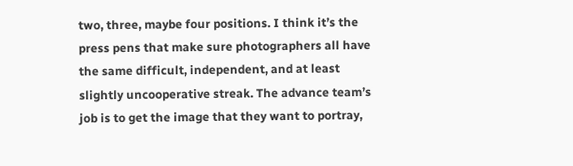two, three, maybe four positions. I think it’s the press pens that make sure photographers all have the same difficult, independent, and at least slightly uncooperative streak. The advance team’s job is to get the image that they want to portray,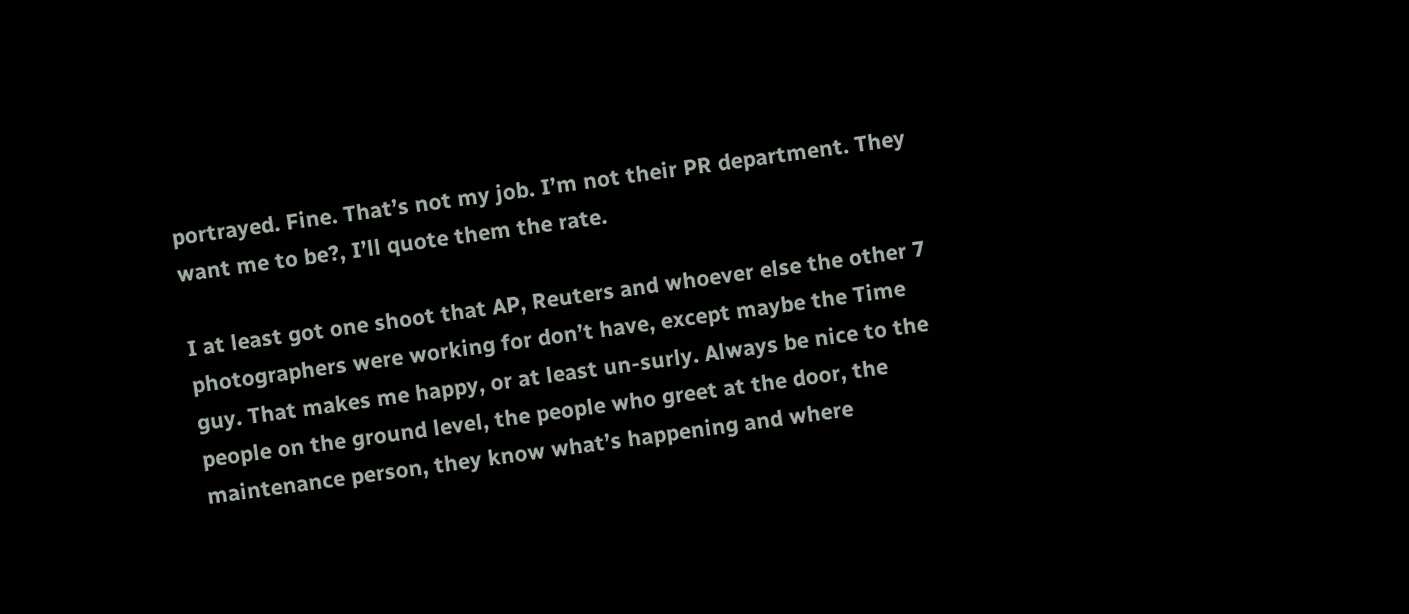portrayed. Fine. That’s not my job. I’m not their PR department. They want me to be?, I’ll quote them the rate.

I at least got one shoot that AP, Reuters and whoever else the other 7 photographers were working for don’t have, except maybe the Time guy. That makes me happy, or at least un-surly. Always be nice to the people on the ground level, the people who greet at the door, the maintenance person, they know what’s happening and where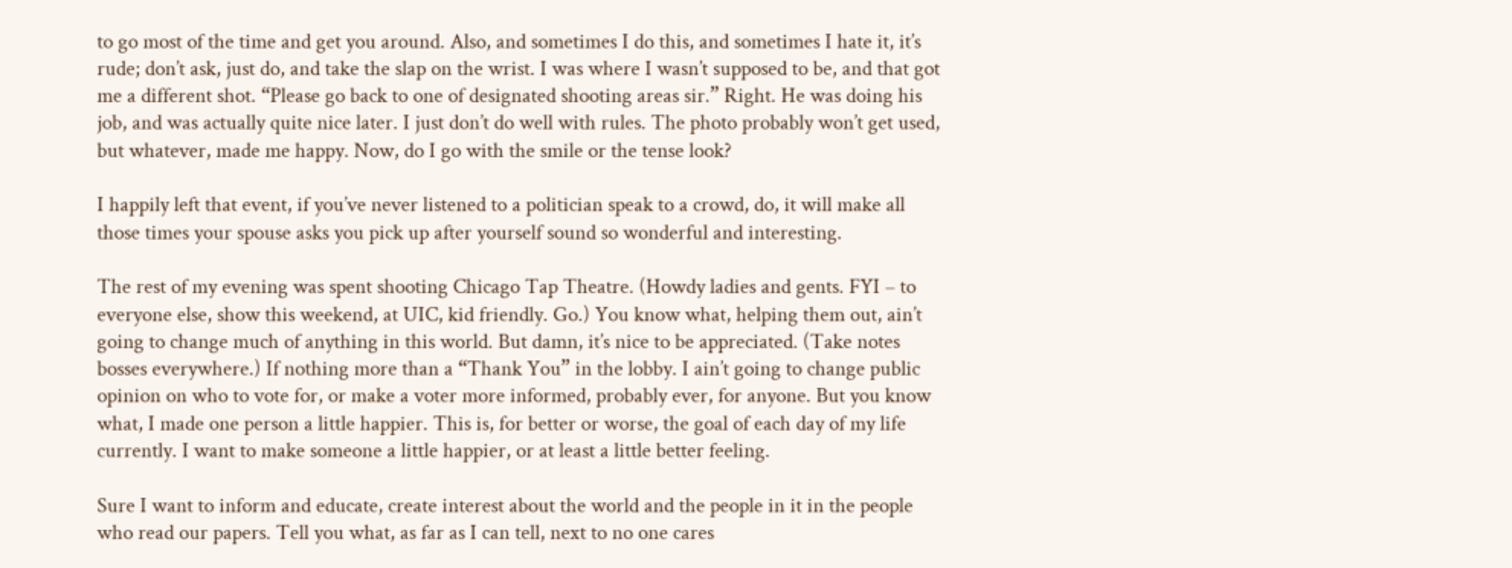to go most of the time and get you around. Also, and sometimes I do this, and sometimes I hate it, it’s rude; don’t ask, just do, and take the slap on the wrist. I was where I wasn’t supposed to be, and that got me a different shot. “Please go back to one of designated shooting areas sir.” Right. He was doing his job, and was actually quite nice later. I just don’t do well with rules. The photo probably won’t get used, but whatever, made me happy. Now, do I go with the smile or the tense look?

I happily left that event, if you’ve never listened to a politician speak to a crowd, do, it will make all those times your spouse asks you pick up after yourself sound so wonderful and interesting.

The rest of my evening was spent shooting Chicago Tap Theatre. (Howdy ladies and gents. FYI – to everyone else, show this weekend, at UIC, kid friendly. Go.) You know what, helping them out, ain’t going to change much of anything in this world. But damn, it’s nice to be appreciated. (Take notes bosses everywhere.) If nothing more than a “Thank You” in the lobby. I ain’t going to change public opinion on who to vote for, or make a voter more informed, probably ever, for anyone. But you know what, I made one person a little happier. This is, for better or worse, the goal of each day of my life currently. I want to make someone a little happier, or at least a little better feeling.

Sure I want to inform and educate, create interest about the world and the people in it in the people who read our papers. Tell you what, as far as I can tell, next to no one cares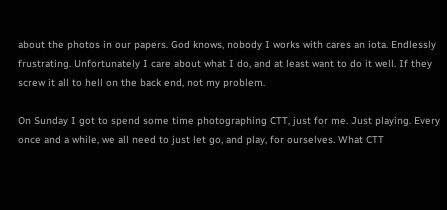about the photos in our papers. God knows, nobody I works with cares an iota. Endlessly frustrating. Unfortunately I care about what I do, and at least want to do it well. If they screw it all to hell on the back end, not my problem.

On Sunday I got to spend some time photographing CTT, just for me. Just playing. Every once and a while, we all need to just let go, and play, for ourselves. What CTT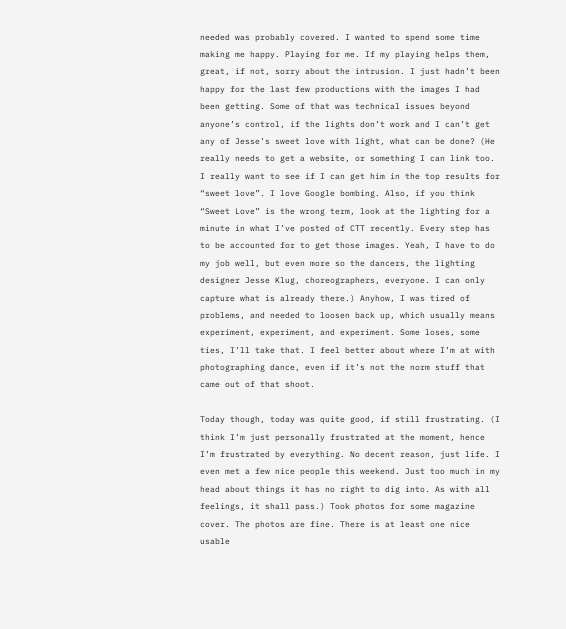needed was probably covered. I wanted to spend some time making me happy. Playing for me. If my playing helps them, great, if not, sorry about the intrusion. I just hadn’t been happy for the last few productions with the images I had been getting. Some of that was technical issues beyond anyone’s control, if the lights don’t work and I can’t get any of Jesse’s sweet love with light, what can be done? (He really needs to get a website, or something I can link too. I really want to see if I can get him in the top results for “sweet love”. I love Google bombing. Also, if you think “Sweet Love” is the wrong term, look at the lighting for a minute in what I’ve posted of CTT recently. Every step has to be accounted for to get those images. Yeah, I have to do my job well, but even more so the dancers, the lighting designer Jesse Klug, choreographers, everyone. I can only capture what is already there.) Anyhow, I was tired of problems, and needed to loosen back up, which usually means experiment, experiment, and experiment. Some loses, some ties, I’ll take that. I feel better about where I’m at with photographing dance, even if it’s not the norm stuff that came out of that shoot.

Today though, today was quite good, if still frustrating. (I think I’m just personally frustrated at the moment, hence I’m frustrated by everything. No decent reason, just life. I even met a few nice people this weekend. Just too much in my head about things it has no right to dig into. As with all feelings, it shall pass.) Took photos for some magazine cover. The photos are fine. There is at least one nice usable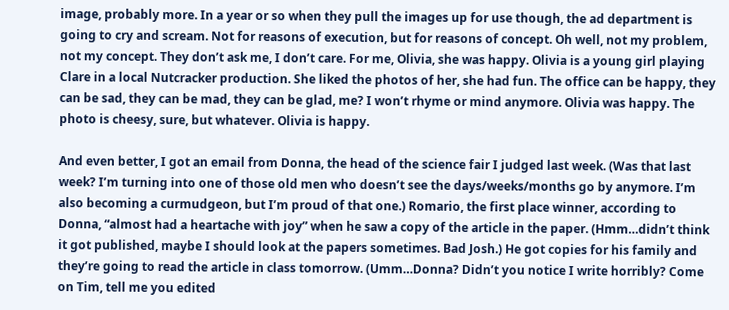image, probably more. In a year or so when they pull the images up for use though, the ad department is going to cry and scream. Not for reasons of execution, but for reasons of concept. Oh well, not my problem, not my concept. They don’t ask me, I don’t care. For me, Olivia, she was happy. Olivia is a young girl playing Clare in a local Nutcracker production. She liked the photos of her, she had fun. The office can be happy, they can be sad, they can be mad, they can be glad, me? I won’t rhyme or mind anymore. Olivia was happy. The photo is cheesy, sure, but whatever. Olivia is happy.

And even better, I got an email from Donna, the head of the science fair I judged last week. (Was that last week? I’m turning into one of those old men who doesn’t see the days/weeks/months go by anymore. I’m also becoming a curmudgeon, but I’m proud of that one.) Romario, the first place winner, according to Donna, “almost had a heartache with joy” when he saw a copy of the article in the paper. (Hmm…didn’t think it got published, maybe I should look at the papers sometimes. Bad Josh.) He got copies for his family and they’re going to read the article in class tomorrow. (Umm…Donna? Didn’t you notice I write horribly? Come on Tim, tell me you edited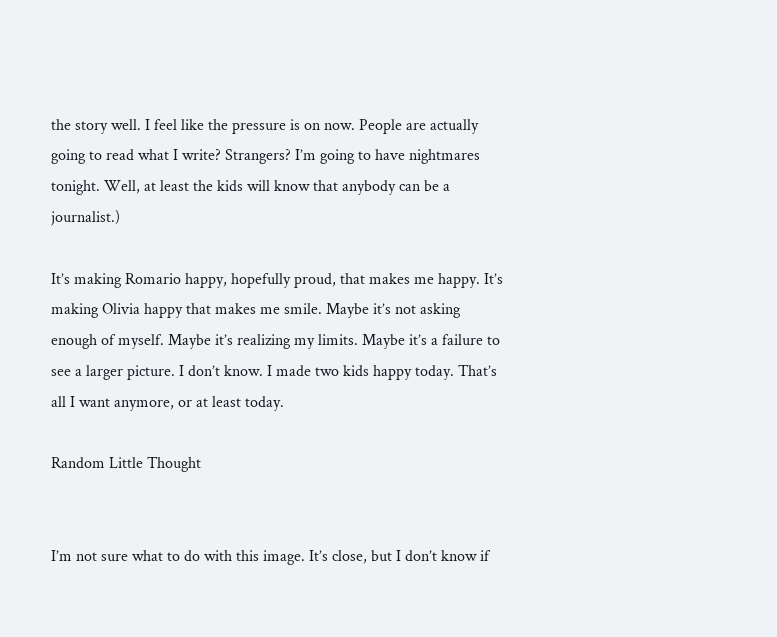the story well. I feel like the pressure is on now. People are actually going to read what I write? Strangers? I’m going to have nightmares tonight. Well, at least the kids will know that anybody can be a journalist.)

It’s making Romario happy, hopefully proud, that makes me happy. It’s making Olivia happy that makes me smile. Maybe it’s not asking enough of myself. Maybe it’s realizing my limits. Maybe it’s a failure to see a larger picture. I don’t know. I made two kids happy today. That’s all I want anymore, or at least today.

Random Little Thought


I’m not sure what to do with this image. It’s close, but I don’t know if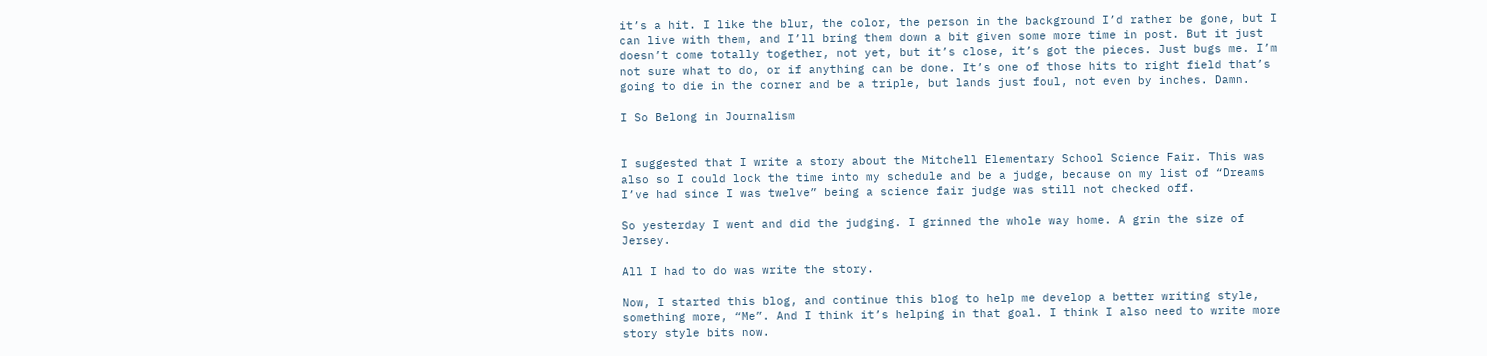it’s a hit. I like the blur, the color, the person in the background I’d rather be gone, but I can live with them, and I’ll bring them down a bit given some more time in post. But it just doesn’t come totally together, not yet, but it’s close, it’s got the pieces. Just bugs me. I’m not sure what to do, or if anything can be done. It’s one of those hits to right field that’s going to die in the corner and be a triple, but lands just foul, not even by inches. Damn.

I So Belong in Journalism


I suggested that I write a story about the Mitchell Elementary School Science Fair. This was also so I could lock the time into my schedule and be a judge, because on my list of “Dreams I’ve had since I was twelve” being a science fair judge was still not checked off.

So yesterday I went and did the judging. I grinned the whole way home. A grin the size of Jersey.

All I had to do was write the story.

Now, I started this blog, and continue this blog to help me develop a better writing style, something more, “Me”. And I think it’s helping in that goal. I think I also need to write more story style bits now.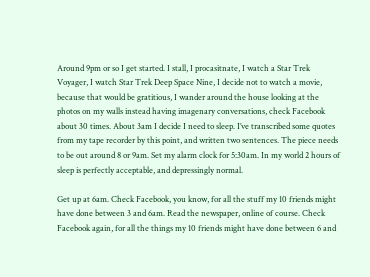Around 9pm or so I get started. I stall, I procasitnate, I watch a Star Trek Voyager, I watch Star Trek Deep Space Nine, I decide not to watch a movie, because that would be gratitious, I wander around the house looking at the photos on my walls instead having imagenary conversations, check Facebook about 30 times. About 3am I decide I need to sleep. I’ve transcribed some quotes from my tape recorder by this point, and written two sentences. The piece needs to be out around 8 or 9am. Set my alarm clock for 5:30am. In my world 2 hours of sleep is perfectly acceptable, and depressingly normal.

Get up at 6am. Check Facebook, you know, for all the stuff my 10 friends might have done between 3 and 6am. Read the newspaper, online of course. Check Facebook again, for all the things my 10 friends might have done between 6 and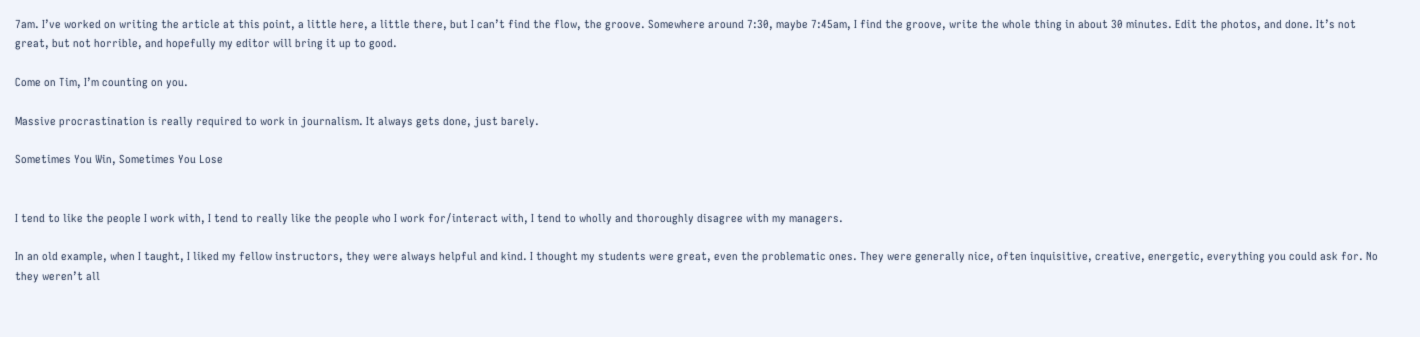7am. I’ve worked on writing the article at this point, a little here, a little there, but I can’t find the flow, the groove. Somewhere around 7:30, maybe 7:45am, I find the groove, write the whole thing in about 30 minutes. Edit the photos, and done. It’s not great, but not horrible, and hopefully my editor will bring it up to good.

Come on Tim, I’m counting on you.

Massive procrastination is really required to work in journalism. It always gets done, just barely.

Sometimes You Win, Sometimes You Lose


I tend to like the people I work with, I tend to really like the people who I work for/interact with, I tend to wholly and thoroughly disagree with my managers.

In an old example, when I taught, I liked my fellow instructors, they were always helpful and kind. I thought my students were great, even the problematic ones. They were generally nice, often inquisitive, creative, energetic, everything you could ask for. No they weren’t all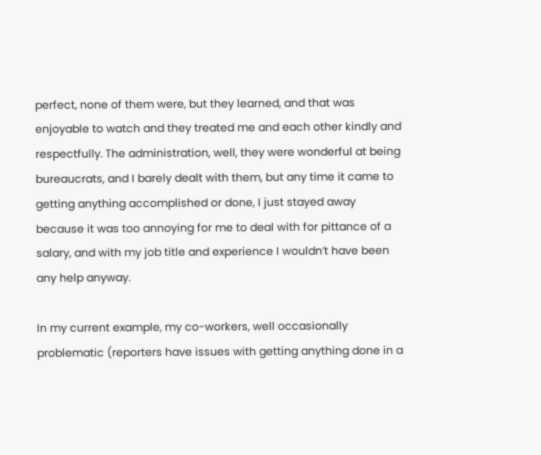perfect, none of them were, but they learned, and that was enjoyable to watch and they treated me and each other kindly and respectfully. The administration, well, they were wonderful at being bureaucrats, and I barely dealt with them, but any time it came to getting anything accomplished or done, I just stayed away because it was too annoying for me to deal with for pittance of a salary, and with my job title and experience I wouldn’t have been any help anyway.

In my current example, my co-workers, well occasionally problematic (reporters have issues with getting anything done in a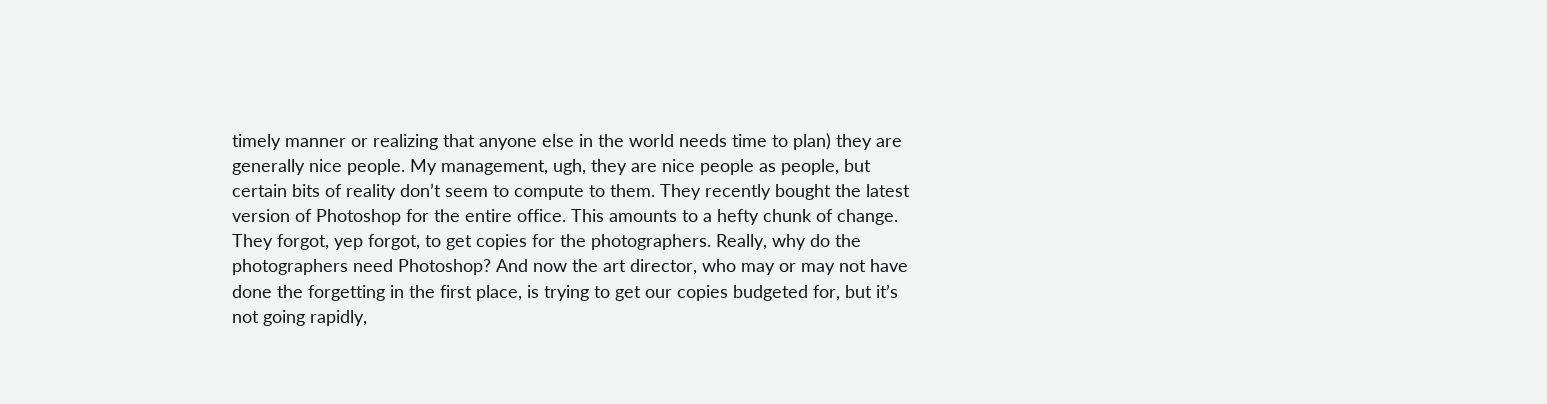timely manner or realizing that anyone else in the world needs time to plan) they are generally nice people. My management, ugh, they are nice people as people, but certain bits of reality don’t seem to compute to them. They recently bought the latest version of Photoshop for the entire office. This amounts to a hefty chunk of change. They forgot, yep forgot, to get copies for the photographers. Really, why do the photographers need Photoshop? And now the art director, who may or may not have done the forgetting in the first place, is trying to get our copies budgeted for, but it’s not going rapidly,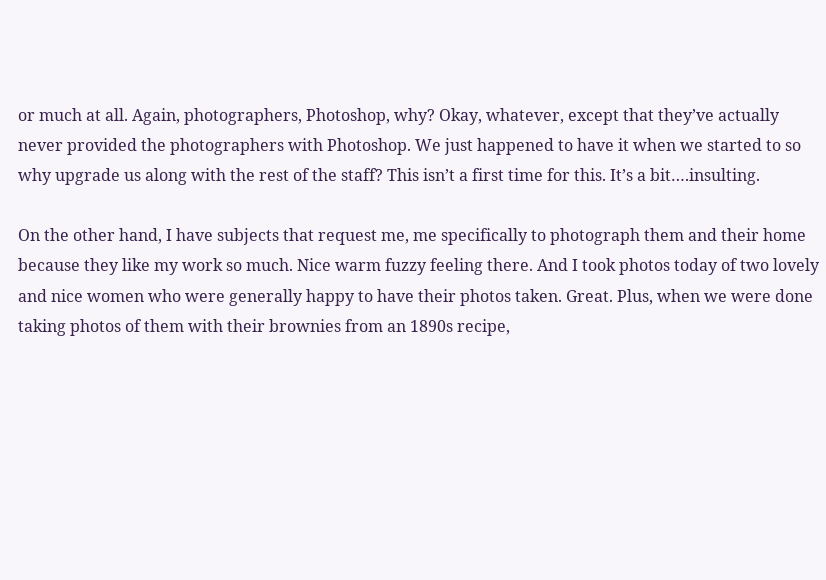or much at all. Again, photographers, Photoshop, why? Okay, whatever, except that they’ve actually never provided the photographers with Photoshop. We just happened to have it when we started to so why upgrade us along with the rest of the staff? This isn’t a first time for this. It’s a bit….insulting.

On the other hand, I have subjects that request me, me specifically to photograph them and their home because they like my work so much. Nice warm fuzzy feeling there. And I took photos today of two lovely and nice women who were generally happy to have their photos taken. Great. Plus, when we were done taking photos of them with their brownies from an 1890s recipe,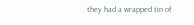they had a wrapped tin of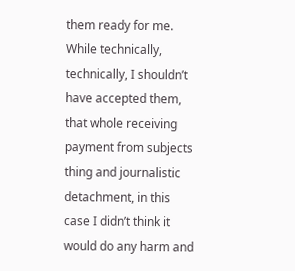them ready for me. While technically, technically, I shouldn’t have accepted them, that whole receiving payment from subjects thing and journalistic detachment, in this case I didn’t think it would do any harm and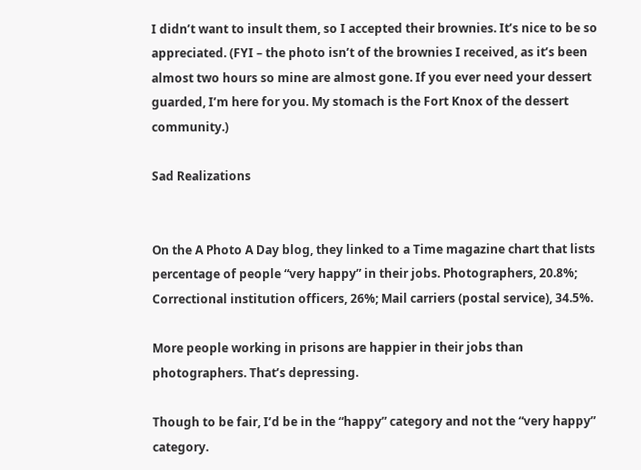I didn’t want to insult them, so I accepted their brownies. It’s nice to be so appreciated. (FYI – the photo isn’t of the brownies I received, as it’s been almost two hours so mine are almost gone. If you ever need your dessert guarded, I’m here for you. My stomach is the Fort Knox of the dessert community.)

Sad Realizations


On the A Photo A Day blog, they linked to a Time magazine chart that lists percentage of people “very happy” in their jobs. Photographers, 20.8%; Correctional institution officers, 26%; Mail carriers (postal service), 34.5%.

More people working in prisons are happier in their jobs than photographers. That’s depressing.

Though to be fair, I’d be in the “happy” category and not the “very happy” category.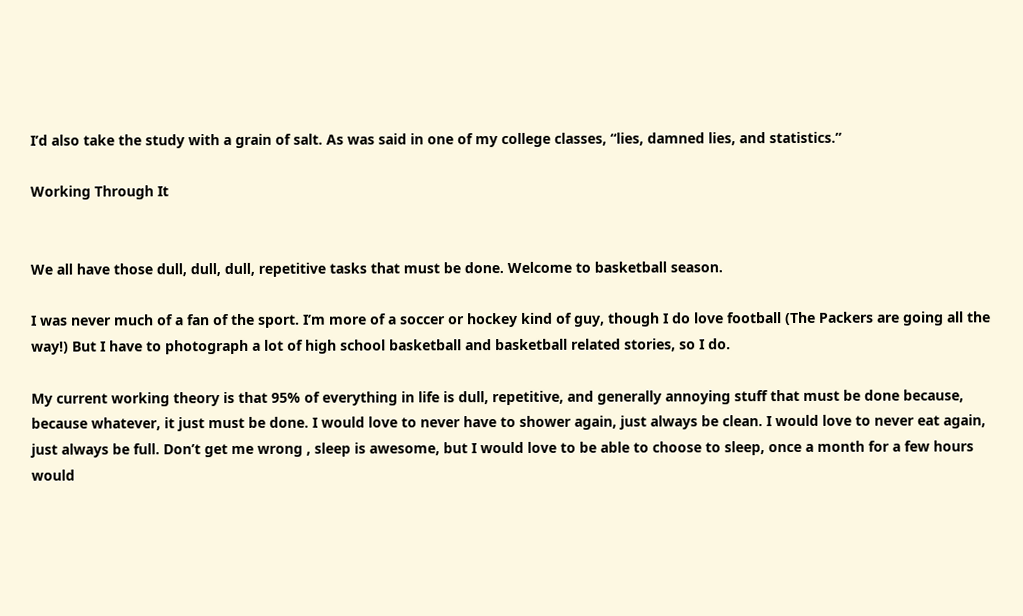I’d also take the study with a grain of salt. As was said in one of my college classes, “lies, damned lies, and statistics.”

Working Through It


We all have those dull, dull, dull, repetitive tasks that must be done. Welcome to basketball season.

I was never much of a fan of the sport. I’m more of a soccer or hockey kind of guy, though I do love football (The Packers are going all the way!) But I have to photograph a lot of high school basketball and basketball related stories, so I do.

My current working theory is that 95% of everything in life is dull, repetitive, and generally annoying stuff that must be done because, because whatever, it just must be done. I would love to never have to shower again, just always be clean. I would love to never eat again, just always be full. Don’t get me wrong , sleep is awesome, but I would love to be able to choose to sleep, once a month for a few hours would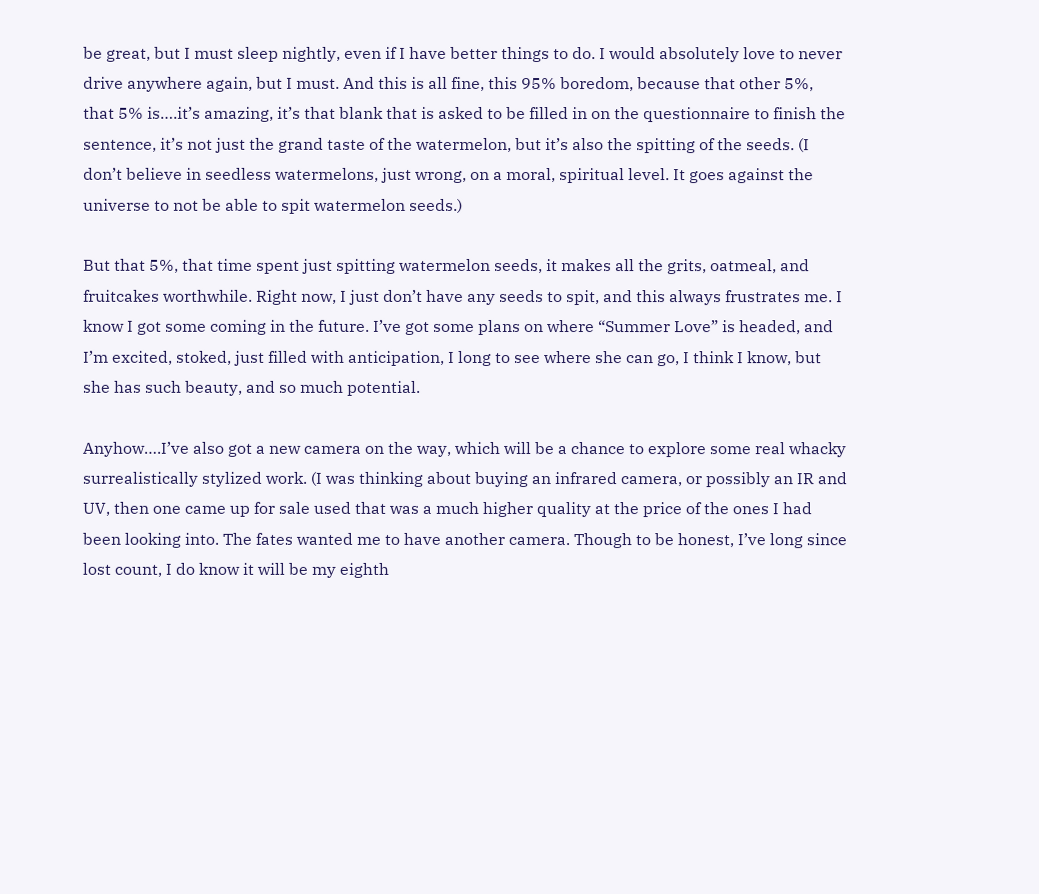be great, but I must sleep nightly, even if I have better things to do. I would absolutely love to never drive anywhere again, but I must. And this is all fine, this 95% boredom, because that other 5%, that 5% is….it’s amazing, it’s that blank that is asked to be filled in on the questionnaire to finish the sentence, it’s not just the grand taste of the watermelon, but it’s also the spitting of the seeds. (I don’t believe in seedless watermelons, just wrong, on a moral, spiritual level. It goes against the universe to not be able to spit watermelon seeds.)

But that 5%, that time spent just spitting watermelon seeds, it makes all the grits, oatmeal, and fruitcakes worthwhile. Right now, I just don’t have any seeds to spit, and this always frustrates me. I know I got some coming in the future. I’ve got some plans on where “Summer Love” is headed, and I’m excited, stoked, just filled with anticipation, I long to see where she can go, I think I know, but she has such beauty, and so much potential.

Anyhow….I’ve also got a new camera on the way, which will be a chance to explore some real whacky surrealistically stylized work. (I was thinking about buying an infrared camera, or possibly an IR and UV, then one came up for sale used that was a much higher quality at the price of the ones I had been looking into. The fates wanted me to have another camera. Though to be honest, I’ve long since lost count, I do know it will be my eighth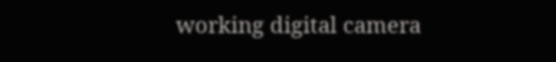working digital camera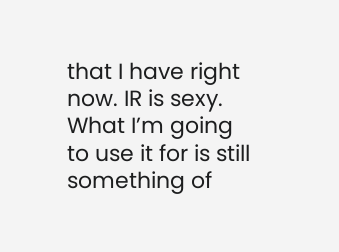that I have right now. IR is sexy. What I’m going to use it for is still something of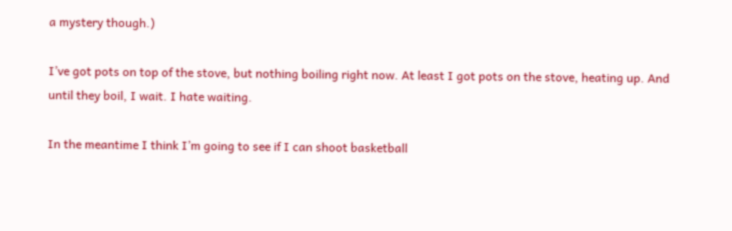a mystery though.)

I’ve got pots on top of the stove, but nothing boiling right now. At least I got pots on the stove, heating up. And until they boil, I wait. I hate waiting.

In the meantime I think I’m going to see if I can shoot basketball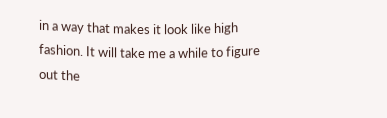in a way that makes it look like high fashion. It will take me a while to figure out the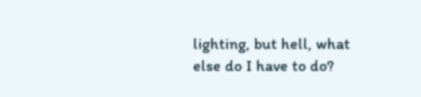lighting, but hell, what else do I have to do?